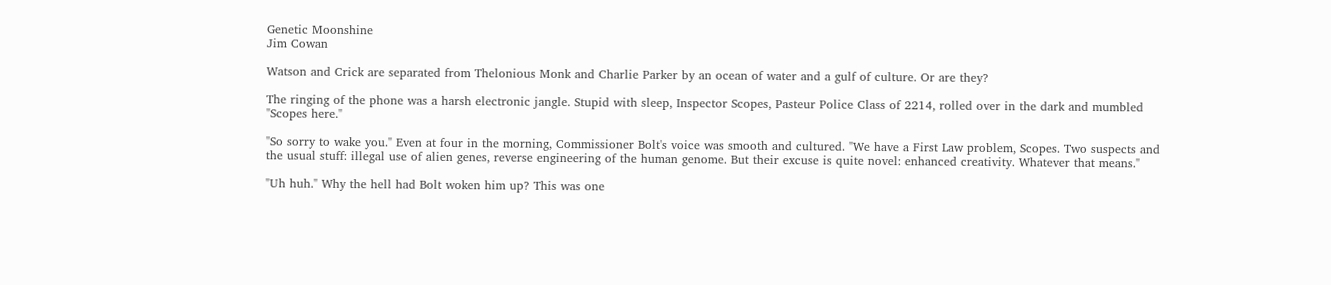Genetic Moonshine
Jim Cowan

Watson and Crick are separated from Thelonious Monk and Charlie Parker by an ocean of water and a gulf of culture. Or are they?

The ringing of the phone was a harsh electronic jangle. Stupid with sleep, Inspector Scopes, Pasteur Police Class of 2214, rolled over in the dark and mumbled "Scopes here."

"So sorry to wake you." Even at four in the morning, Commissioner Bolt's voice was smooth and cultured. "We have a First Law problem, Scopes. Two suspects and the usual stuff: illegal use of alien genes, reverse engineering of the human genome. But their excuse is quite novel: enhanced creativity. Whatever that means."

"Uh huh." Why the hell had Bolt woken him up? This was one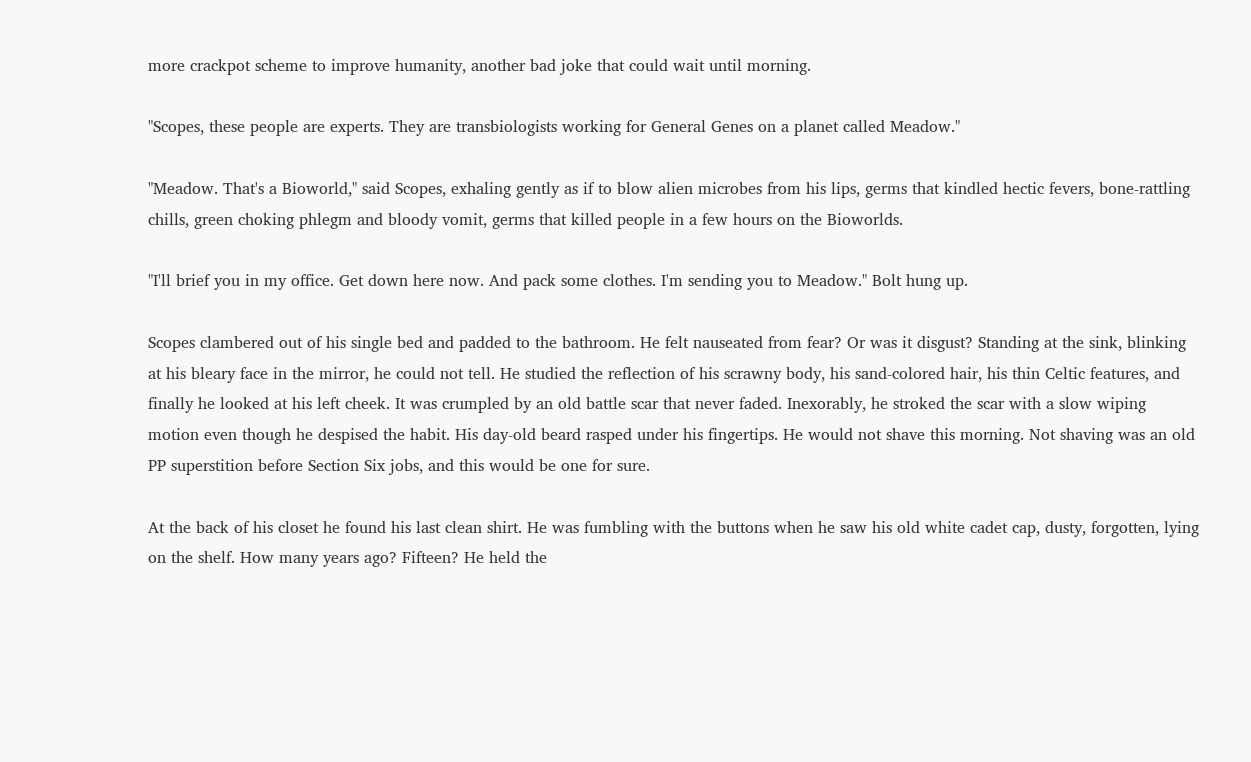more crackpot scheme to improve humanity, another bad joke that could wait until morning.

"Scopes, these people are experts. They are transbiologists working for General Genes on a planet called Meadow."

"Meadow. That's a Bioworld," said Scopes, exhaling gently as if to blow alien microbes from his lips, germs that kindled hectic fevers, bone-rattling chills, green choking phlegm and bloody vomit, germs that killed people in a few hours on the Bioworlds.

"I'll brief you in my office. Get down here now. And pack some clothes. I'm sending you to Meadow." Bolt hung up.

Scopes clambered out of his single bed and padded to the bathroom. He felt nauseated from fear? Or was it disgust? Standing at the sink, blinking at his bleary face in the mirror, he could not tell. He studied the reflection of his scrawny body, his sand-colored hair, his thin Celtic features, and finally he looked at his left cheek. It was crumpled by an old battle scar that never faded. Inexorably, he stroked the scar with a slow wiping motion even though he despised the habit. His day-old beard rasped under his fingertips. He would not shave this morning. Not shaving was an old PP superstition before Section Six jobs, and this would be one for sure.

At the back of his closet he found his last clean shirt. He was fumbling with the buttons when he saw his old white cadet cap, dusty, forgotten, lying on the shelf. How many years ago? Fifteen? He held the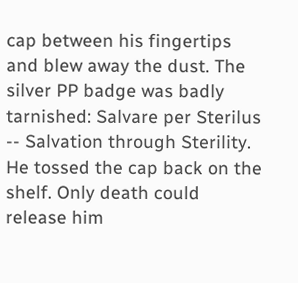cap between his fingertips and blew away the dust. The silver PP badge was badly tarnished: Salvare per Sterilus -- Salvation through Sterility. He tossed the cap back on the shelf. Only death could release him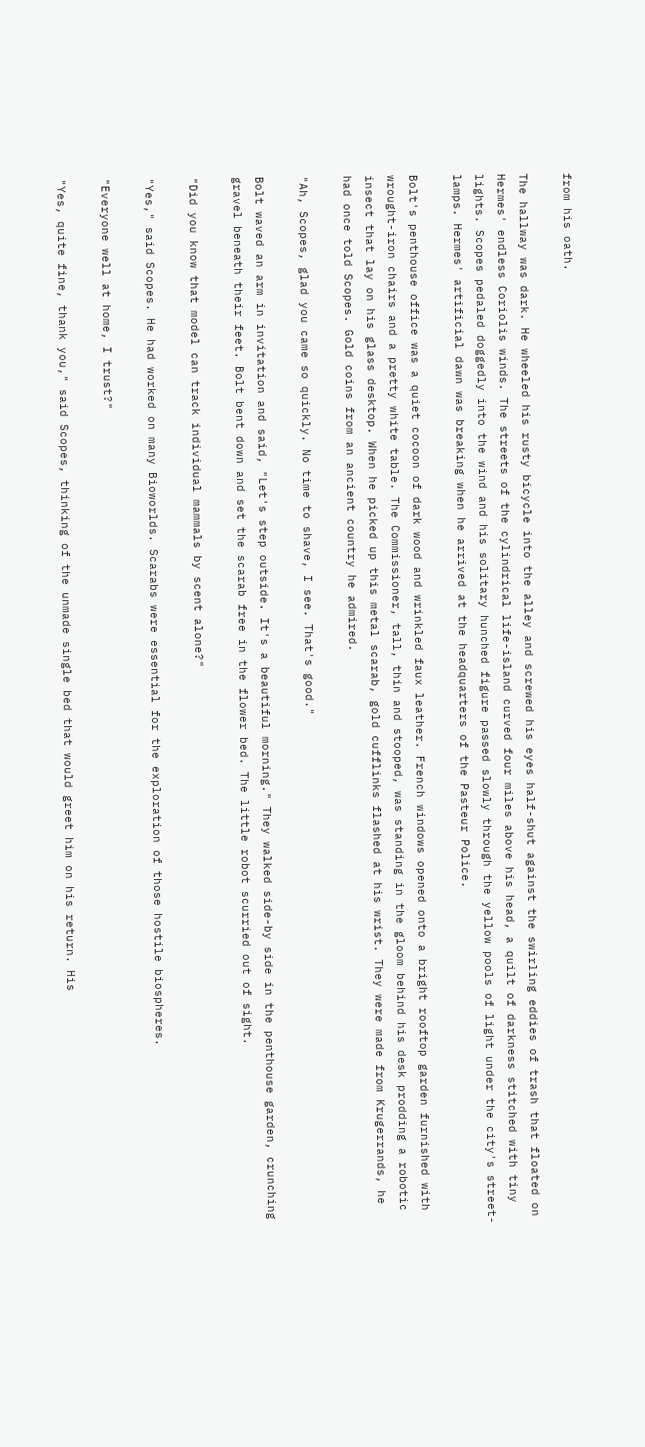from his oath.

The hallway was dark. He wheeled his rusty bicycle into the alley and screwed his eyes half-shut against the swirling eddies of trash that floated on Hermes' endless Coriolis winds. The streets of the cylindrical life-island curved four miles above his head, a quilt of darkness stitched with tiny lights. Scopes pedaled doggedly into the wind and his solitary hunched figure passed slowly through the yellow pools of light under the city's street-lamps. Hermes' artificial dawn was breaking when he arrived at the headquarters of the Pasteur Police.

Bolt's penthouse office was a quiet cocoon of dark wood and wrinkled faux leather. French windows opened onto a bright rooftop garden furnished with wrought-iron chairs and a pretty white table. The Commissioner, tall, thin and stooped, was standing in the gloom behind his desk prodding a robotic insect that lay on his glass desktop. When he picked up this metal scarab, gold cufflinks flashed at his wrist. They were made from Krugerrands, he had once told Scopes. Gold coins from an ancient country he admired.

"Ah, Scopes, glad you came so quickly. No time to shave, I see. That's good."

Bolt waved an arm in invitation and said, "Let's step outside. It's a beautiful morning." They walked side-by side in the penthouse garden, crunching gravel beneath their feet. Bolt bent down and set the scarab free in the flower bed. The little robot scurried out of sight.

"Did you know that model can track individual mammals by scent alone?"

"Yes," said Scopes. He had worked on many Bioworlds. Scarabs were essential for the exploration of those hostile biospheres.

"Everyone well at home, I trust?"

"Yes, quite fine, thank you," said Scopes, thinking of the unmade single bed that would greet him on his return. His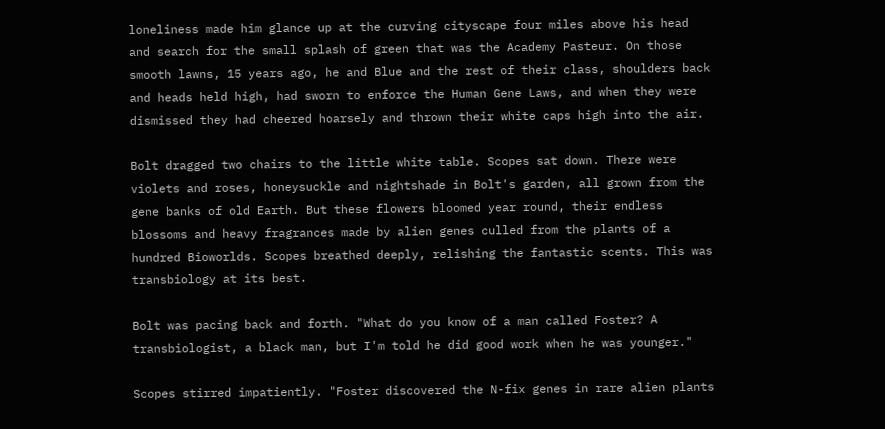loneliness made him glance up at the curving cityscape four miles above his head and search for the small splash of green that was the Academy Pasteur. On those smooth lawns, 15 years ago, he and Blue and the rest of their class, shoulders back and heads held high, had sworn to enforce the Human Gene Laws, and when they were dismissed they had cheered hoarsely and thrown their white caps high into the air.

Bolt dragged two chairs to the little white table. Scopes sat down. There were violets and roses, honeysuckle and nightshade in Bolt's garden, all grown from the gene banks of old Earth. But these flowers bloomed year round, their endless blossoms and heavy fragrances made by alien genes culled from the plants of a hundred Bioworlds. Scopes breathed deeply, relishing the fantastic scents. This was transbiology at its best.

Bolt was pacing back and forth. "What do you know of a man called Foster? A transbiologist, a black man, but I'm told he did good work when he was younger."

Scopes stirred impatiently. "Foster discovered the N-fix genes in rare alien plants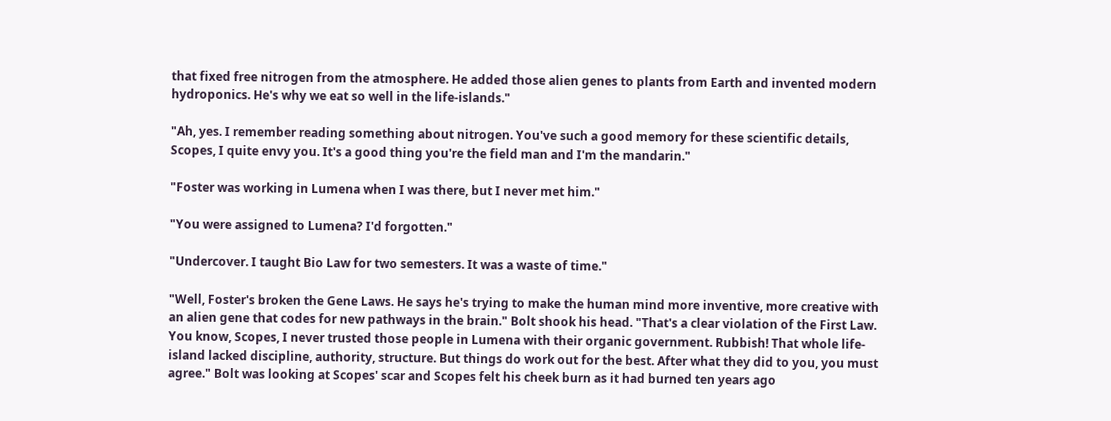that fixed free nitrogen from the atmosphere. He added those alien genes to plants from Earth and invented modern hydroponics. He's why we eat so well in the life-islands."

"Ah, yes. I remember reading something about nitrogen. You've such a good memory for these scientific details, Scopes, I quite envy you. It's a good thing you're the field man and I'm the mandarin."

"Foster was working in Lumena when I was there, but I never met him."

"You were assigned to Lumena? I'd forgotten."

"Undercover. I taught Bio Law for two semesters. It was a waste of time."

"Well, Foster's broken the Gene Laws. He says he's trying to make the human mind more inventive, more creative with an alien gene that codes for new pathways in the brain." Bolt shook his head. "That's a clear violation of the First Law. You know, Scopes, I never trusted those people in Lumena with their organic government. Rubbish! That whole life-island lacked discipline, authority, structure. But things do work out for the best. After what they did to you, you must agree." Bolt was looking at Scopes' scar and Scopes felt his cheek burn as it had burned ten years ago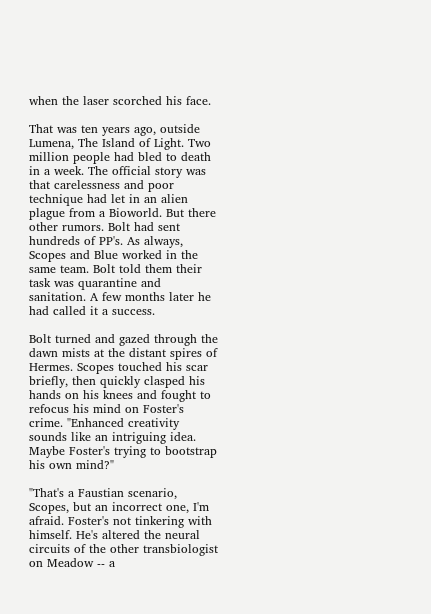when the laser scorched his face.

That was ten years ago, outside Lumena, The Island of Light. Two million people had bled to death in a week. The official story was that carelessness and poor technique had let in an alien plague from a Bioworld. But there other rumors. Bolt had sent hundreds of PP's. As always, Scopes and Blue worked in the same team. Bolt told them their task was quarantine and sanitation. A few months later he had called it a success.

Bolt turned and gazed through the dawn mists at the distant spires of Hermes. Scopes touched his scar briefly, then quickly clasped his hands on his knees and fought to refocus his mind on Foster's crime. "Enhanced creativity sounds like an intriguing idea. Maybe Foster's trying to bootstrap his own mind?"

"That's a Faustian scenario, Scopes, but an incorrect one, I'm afraid. Foster's not tinkering with himself. He's altered the neural circuits of the other transbiologist on Meadow -- a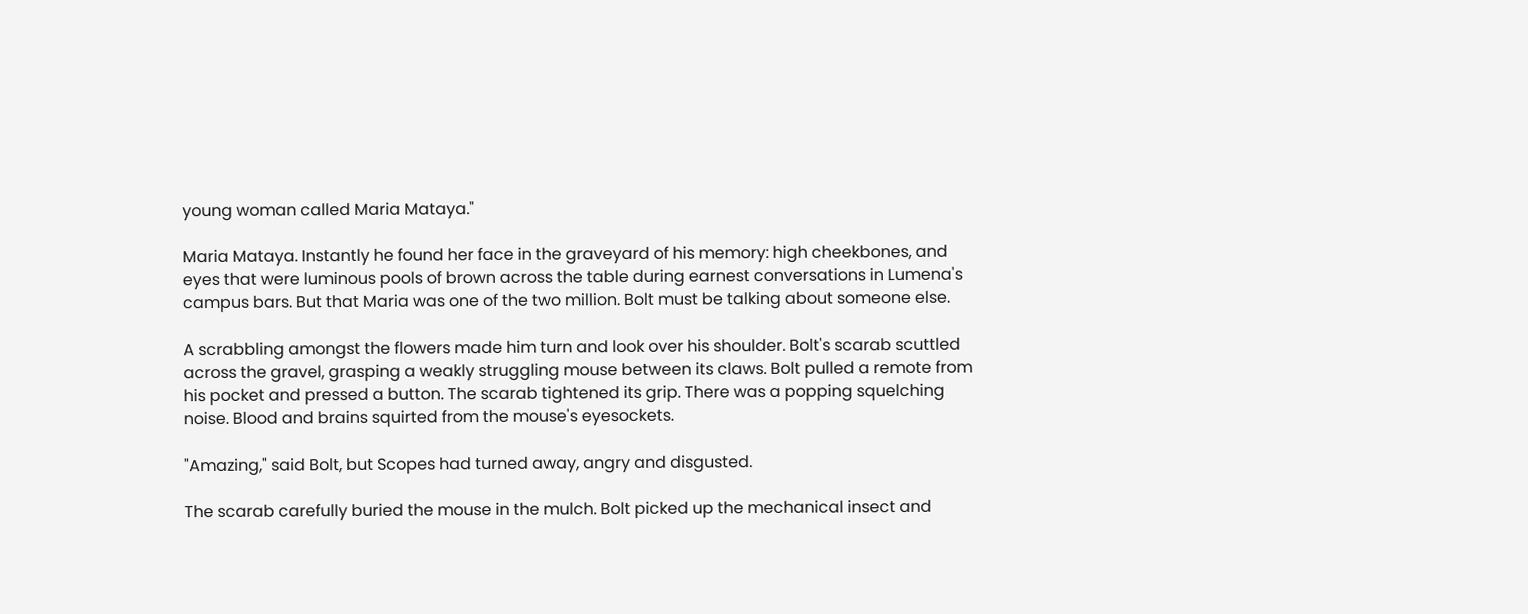young woman called Maria Mataya."

Maria Mataya. Instantly he found her face in the graveyard of his memory: high cheekbones, and eyes that were luminous pools of brown across the table during earnest conversations in Lumena's campus bars. But that Maria was one of the two million. Bolt must be talking about someone else.

A scrabbling amongst the flowers made him turn and look over his shoulder. Bolt's scarab scuttled across the gravel, grasping a weakly struggling mouse between its claws. Bolt pulled a remote from his pocket and pressed a button. The scarab tightened its grip. There was a popping squelching noise. Blood and brains squirted from the mouse's eyesockets.

"Amazing," said Bolt, but Scopes had turned away, angry and disgusted.

The scarab carefully buried the mouse in the mulch. Bolt picked up the mechanical insect and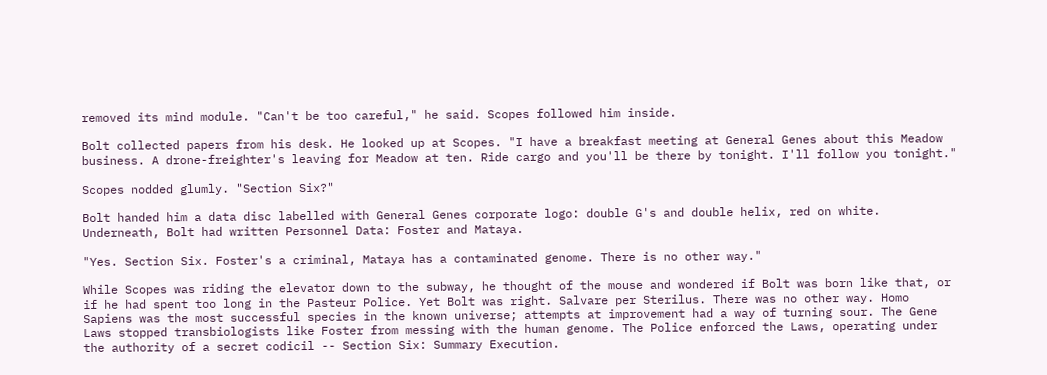removed its mind module. "Can't be too careful," he said. Scopes followed him inside.

Bolt collected papers from his desk. He looked up at Scopes. "I have a breakfast meeting at General Genes about this Meadow business. A drone-freighter's leaving for Meadow at ten. Ride cargo and you'll be there by tonight. I'll follow you tonight."

Scopes nodded glumly. "Section Six?"

Bolt handed him a data disc labelled with General Genes corporate logo: double G's and double helix, red on white. Underneath, Bolt had written Personnel Data: Foster and Mataya.

"Yes. Section Six. Foster's a criminal, Mataya has a contaminated genome. There is no other way."

While Scopes was riding the elevator down to the subway, he thought of the mouse and wondered if Bolt was born like that, or if he had spent too long in the Pasteur Police. Yet Bolt was right. Salvare per Sterilus. There was no other way. Homo Sapiens was the most successful species in the known universe; attempts at improvement had a way of turning sour. The Gene Laws stopped transbiologists like Foster from messing with the human genome. The Police enforced the Laws, operating under the authority of a secret codicil -- Section Six: Summary Execution.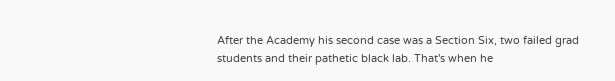After the Academy his second case was a Section Six, two failed grad students and their pathetic black lab. That's when he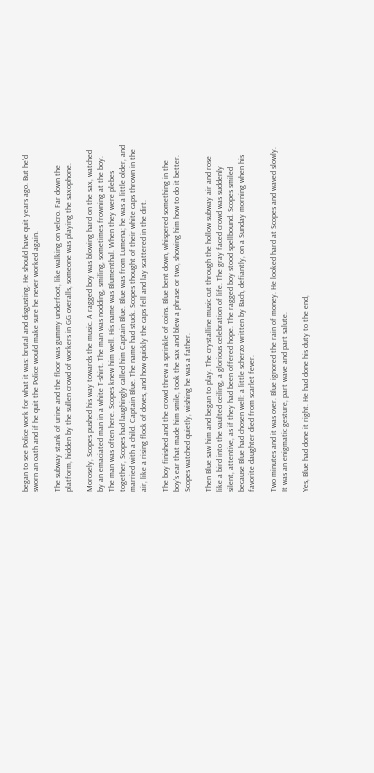began to see Police work for what it was: brutal and disgusting. He should have quit years ago. But he'd sworn an oath and if he quit the Police would make sure he never worked again.

The subway stank of urine and the floor was gummy underfoot, like walking on velcro. Far down the platform, hidden by the sullen crowd of workers in GG overalls, someone was playing the saxophone.

Morosely, Scopes pushed his way towards the music. A ragged boy was blowing hard on the sax, watched by an emaciated man in a white T-shirt. The man was nodding, smiling, sometimes frowning at the boy. The man was often here. Scopes knew him well. His name was Blumenthal. When they were plebes together, Scopes had laughingly called him Captain Blue. Blue was from Lumena; he was a little older, and married with a child. Captain Blue. The name had stuck. Scopes thought of their white caps thrown in the air, like a rising flock of doves, and how quickly the caps fell and lay scattered in the dirt.

The boy finished and the crowd threw a sprinkle of coins. Blue bent down, whispered something in the boy's ear that made him smile, took the sax and blew a phrase or two, showing him how to do it better. Scopes watched quietly, wishing he was a father.

Then Blue saw him and began to play. The crystalline music cut through the hollow subway air and rose like a bird into the vaulted ceiling, a glorious celebration of life. The gray faced crowd was suddenly silent, attentive, as if they had been offered hope. The ragged boy stood spellbound. Scopes smiled because Blue had chosen well: a little scherzo written by Bach, defiantly, on a Sunday morning when his favorite daughter died from scarlet fever.

Two minutes and it was over. Blue ignored the rain of money. He looked hard at Scopes and waved slowly. It was an enigmatic gesture, part wave and part salute.

Yes, Blue had done it right. He had done his duty to the end,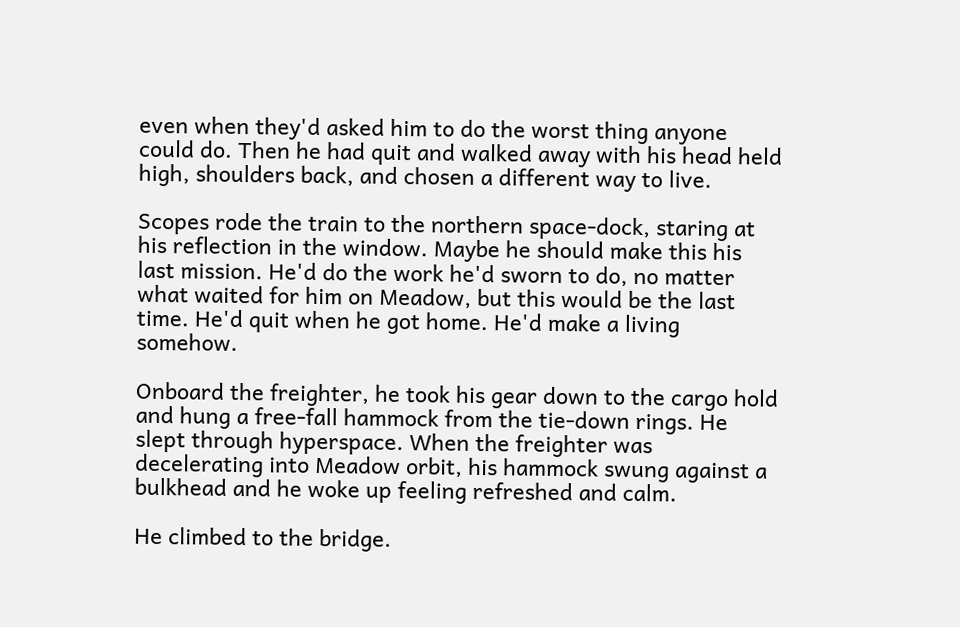even when they'd asked him to do the worst thing anyone could do. Then he had quit and walked away with his head held high, shoulders back, and chosen a different way to live.

Scopes rode the train to the northern space-dock, staring at his reflection in the window. Maybe he should make this his last mission. He'd do the work he'd sworn to do, no matter what waited for him on Meadow, but this would be the last time. He'd quit when he got home. He'd make a living somehow.

Onboard the freighter, he took his gear down to the cargo hold and hung a free-fall hammock from the tie-down rings. He slept through hyperspace. When the freighter was decelerating into Meadow orbit, his hammock swung against a bulkhead and he woke up feeling refreshed and calm.

He climbed to the bridge.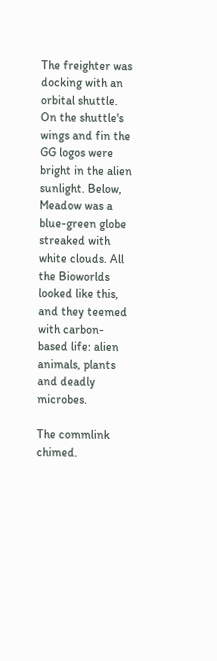The freighter was docking with an orbital shuttle. On the shuttle's wings and fin the GG logos were bright in the alien sunlight. Below, Meadow was a blue-green globe streaked with white clouds. All the Bioworlds looked like this, and they teemed with carbon-based life: alien animals, plants and deadly microbes.

The commlink chimed.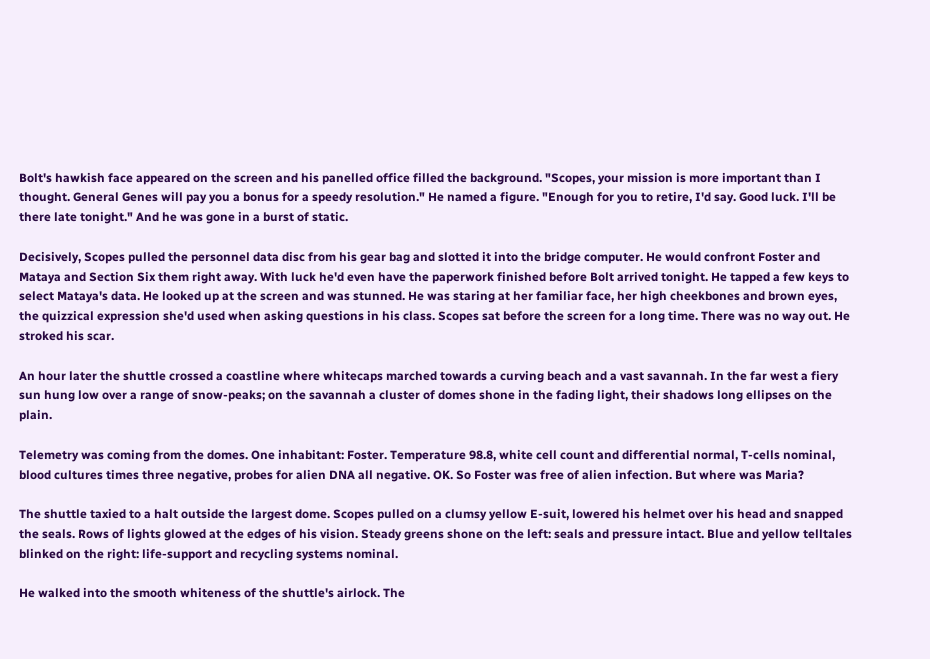Bolt's hawkish face appeared on the screen and his panelled office filled the background. "Scopes, your mission is more important than I thought. General Genes will pay you a bonus for a speedy resolution." He named a figure. "Enough for you to retire, I'd say. Good luck. I'll be there late tonight." And he was gone in a burst of static.

Decisively, Scopes pulled the personnel data disc from his gear bag and slotted it into the bridge computer. He would confront Foster and Mataya and Section Six them right away. With luck he'd even have the paperwork finished before Bolt arrived tonight. He tapped a few keys to select Mataya's data. He looked up at the screen and was stunned. He was staring at her familiar face, her high cheekbones and brown eyes, the quizzical expression she'd used when asking questions in his class. Scopes sat before the screen for a long time. There was no way out. He stroked his scar.

An hour later the shuttle crossed a coastline where whitecaps marched towards a curving beach and a vast savannah. In the far west a fiery sun hung low over a range of snow-peaks; on the savannah a cluster of domes shone in the fading light, their shadows long ellipses on the plain.

Telemetry was coming from the domes. One inhabitant: Foster. Temperature 98.8, white cell count and differential normal, T-cells nominal, blood cultures times three negative, probes for alien DNA all negative. OK. So Foster was free of alien infection. But where was Maria?

The shuttle taxied to a halt outside the largest dome. Scopes pulled on a clumsy yellow E-suit, lowered his helmet over his head and snapped the seals. Rows of lights glowed at the edges of his vision. Steady greens shone on the left: seals and pressure intact. Blue and yellow telltales blinked on the right: life-support and recycling systems nominal.

He walked into the smooth whiteness of the shuttle's airlock. The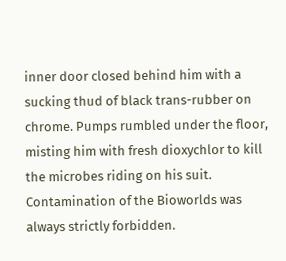inner door closed behind him with a sucking thud of black trans-rubber on chrome. Pumps rumbled under the floor, misting him with fresh dioxychlor to kill the microbes riding on his suit. Contamination of the Bioworlds was always strictly forbidden.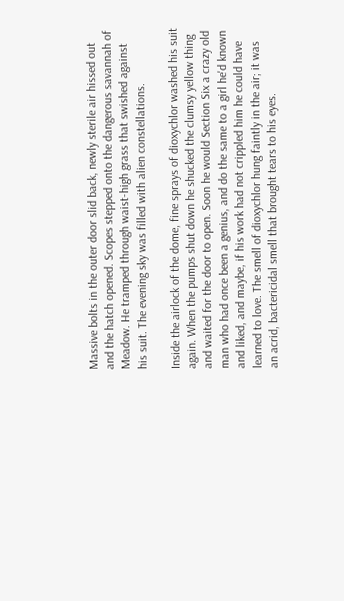Massive bolts in the outer door slid back, newly sterile air hissed out and the hatch opened. Scopes stepped onto the dangerous savannah of Meadow. He tramped through waist-high grass that swished against his suit. The evening sky was filled with alien constellations.

Inside the airlock of the dome, fine sprays of dioxychlor washed his suit again. When the pumps shut down he shucked the clumsy yellow thing and waited for the door to open. Soon he would Section Six a crazy old man who had once been a genius, and do the same to a girl he'd known and liked, and maybe, if his work had not crippled him he could have learned to love. The smell of dioxychlor hung faintly in the air; it was an acrid, bactericidal smell that brought tears to his eyes.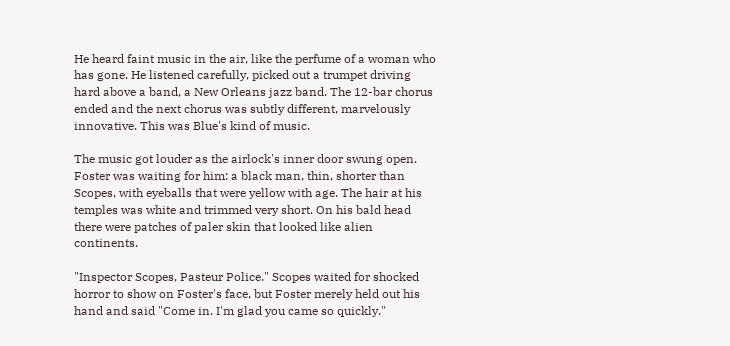He heard faint music in the air, like the perfume of a woman who has gone. He listened carefully, picked out a trumpet driving hard above a band, a New Orleans jazz band. The 12-bar chorus ended and the next chorus was subtly different, marvelously innovative. This was Blue's kind of music.

The music got louder as the airlock's inner door swung open. Foster was waiting for him: a black man, thin, shorter than Scopes, with eyeballs that were yellow with age. The hair at his temples was white and trimmed very short. On his bald head there were patches of paler skin that looked like alien continents.

"Inspector Scopes, Pasteur Police." Scopes waited for shocked horror to show on Foster's face, but Foster merely held out his hand and said "Come in. I'm glad you came so quickly."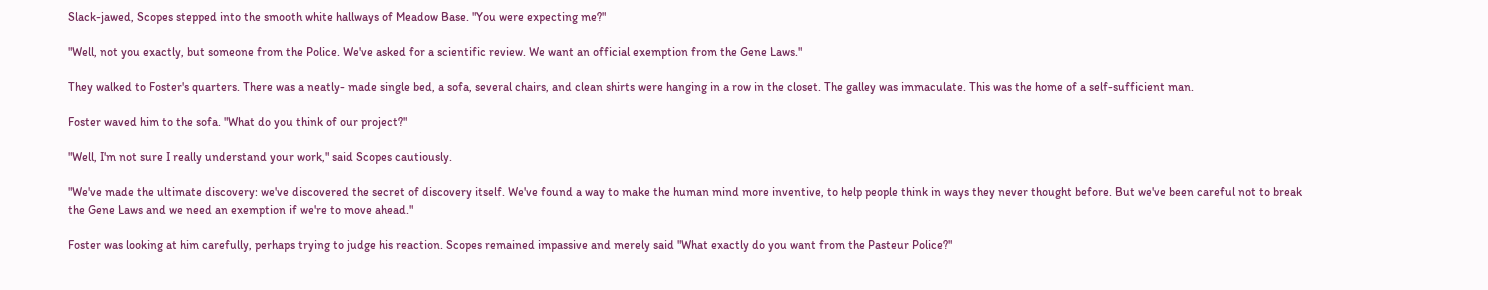Slack-jawed, Scopes stepped into the smooth white hallways of Meadow Base. "You were expecting me?"

"Well, not you exactly, but someone from the Police. We've asked for a scientific review. We want an official exemption from the Gene Laws."

They walked to Foster's quarters. There was a neatly- made single bed, a sofa, several chairs, and clean shirts were hanging in a row in the closet. The galley was immaculate. This was the home of a self-sufficient man.

Foster waved him to the sofa. "What do you think of our project?"

"Well, I'm not sure I really understand your work," said Scopes cautiously.

"We've made the ultimate discovery: we've discovered the secret of discovery itself. We've found a way to make the human mind more inventive, to help people think in ways they never thought before. But we've been careful not to break the Gene Laws and we need an exemption if we're to move ahead."

Foster was looking at him carefully, perhaps trying to judge his reaction. Scopes remained impassive and merely said "What exactly do you want from the Pasteur Police?"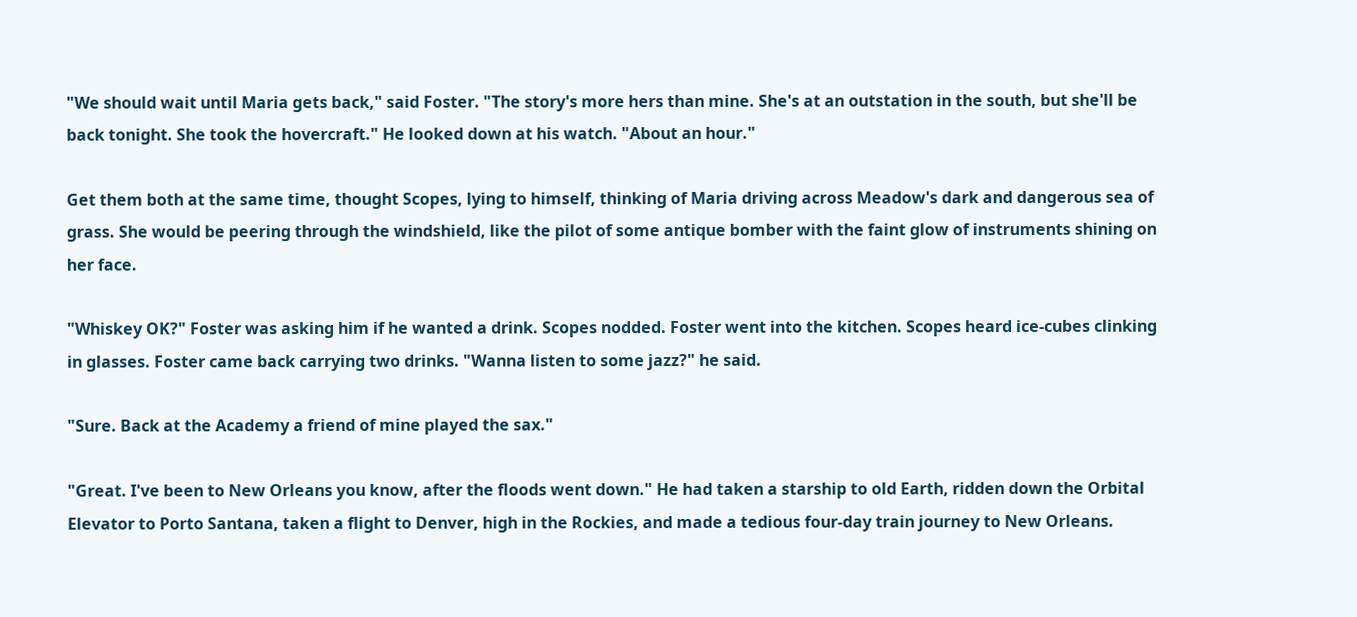"We should wait until Maria gets back," said Foster. "The story's more hers than mine. She's at an outstation in the south, but she'll be back tonight. She took the hovercraft." He looked down at his watch. "About an hour."

Get them both at the same time, thought Scopes, lying to himself, thinking of Maria driving across Meadow's dark and dangerous sea of grass. She would be peering through the windshield, like the pilot of some antique bomber with the faint glow of instruments shining on her face.

"Whiskey OK?" Foster was asking him if he wanted a drink. Scopes nodded. Foster went into the kitchen. Scopes heard ice-cubes clinking in glasses. Foster came back carrying two drinks. "Wanna listen to some jazz?" he said.

"Sure. Back at the Academy a friend of mine played the sax."

"Great. I've been to New Orleans you know, after the floods went down." He had taken a starship to old Earth, ridden down the Orbital Elevator to Porto Santana, taken a flight to Denver, high in the Rockies, and made a tedious four-day train journey to New Orleans.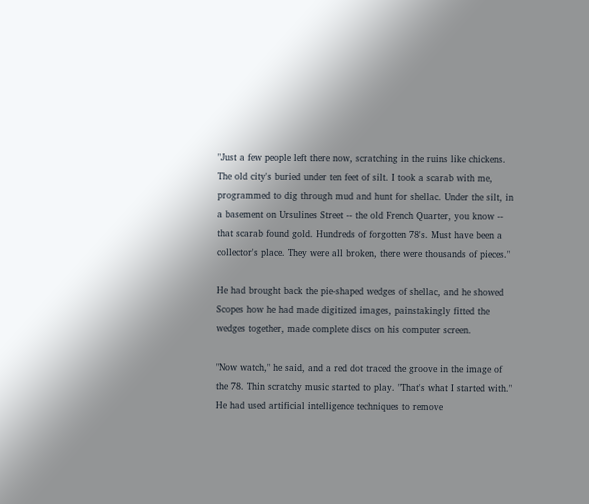"Just a few people left there now, scratching in the ruins like chickens. The old city's buried under ten feet of silt. I took a scarab with me, programmed to dig through mud and hunt for shellac. Under the silt, in a basement on Ursulines Street -- the old French Quarter, you know -- that scarab found gold. Hundreds of forgotten 78's. Must have been a collector's place. They were all broken, there were thousands of pieces."

He had brought back the pie-shaped wedges of shellac, and he showed Scopes how he had made digitized images, painstakingly fitted the wedges together, made complete discs on his computer screen.

"Now watch," he said, and a red dot traced the groove in the image of the 78. Thin scratchy music started to play. "That's what I started with." He had used artificial intelligence techniques to remove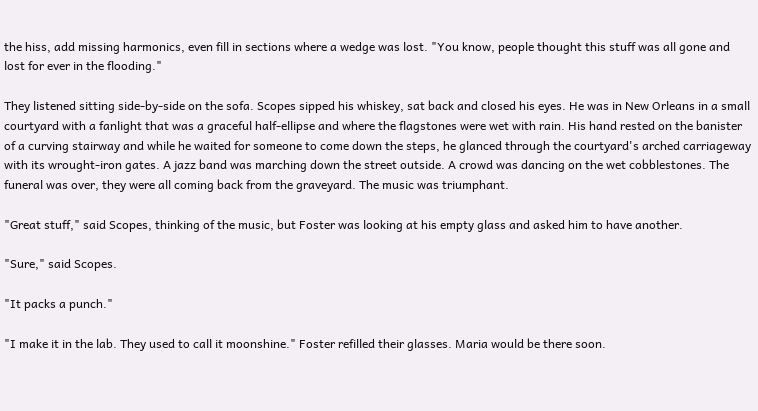the hiss, add missing harmonics, even fill in sections where a wedge was lost. "You know, people thought this stuff was all gone and lost for ever in the flooding."

They listened sitting side-by-side on the sofa. Scopes sipped his whiskey, sat back and closed his eyes. He was in New Orleans in a small courtyard with a fanlight that was a graceful half-ellipse and where the flagstones were wet with rain. His hand rested on the banister of a curving stairway and while he waited for someone to come down the steps, he glanced through the courtyard's arched carriageway with its wrought-iron gates. A jazz band was marching down the street outside. A crowd was dancing on the wet cobblestones. The funeral was over, they were all coming back from the graveyard. The music was triumphant.

"Great stuff," said Scopes, thinking of the music, but Foster was looking at his empty glass and asked him to have another.

"Sure," said Scopes.

"It packs a punch."

"I make it in the lab. They used to call it moonshine." Foster refilled their glasses. Maria would be there soon.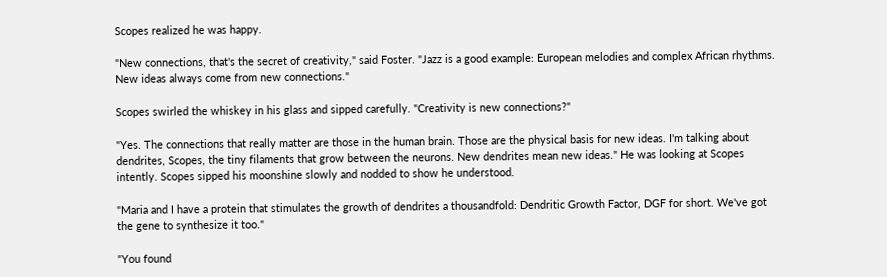Scopes realized he was happy.

"New connections, that's the secret of creativity," said Foster. "Jazz is a good example: European melodies and complex African rhythms. New ideas always come from new connections."

Scopes swirled the whiskey in his glass and sipped carefully. "Creativity is new connections?"

"Yes. The connections that really matter are those in the human brain. Those are the physical basis for new ideas. I'm talking about dendrites, Scopes, the tiny filaments that grow between the neurons. New dendrites mean new ideas." He was looking at Scopes intently. Scopes sipped his moonshine slowly and nodded to show he understood.

"Maria and I have a protein that stimulates the growth of dendrites a thousandfold: Dendritic Growth Factor, DGF for short. We've got the gene to synthesize it too."

"You found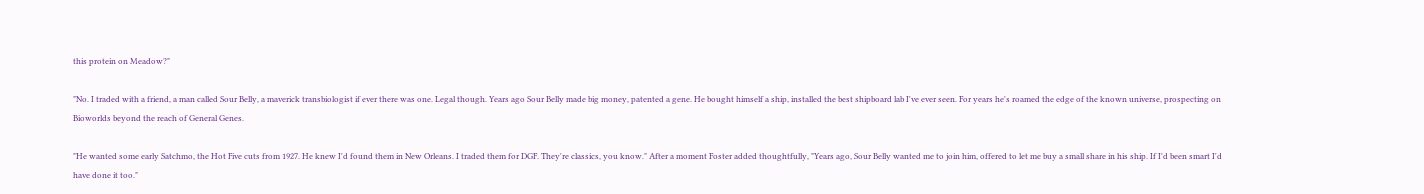this protein on Meadow?"

"No. I traded with a friend, a man called Sour Belly, a maverick transbiologist if ever there was one. Legal though. Years ago Sour Belly made big money, patented a gene. He bought himself a ship, installed the best shipboard lab I've ever seen. For years he's roamed the edge of the known universe, prospecting on Bioworlds beyond the reach of General Genes.

"He wanted some early Satchmo, the Hot Five cuts from 1927. He knew I'd found them in New Orleans. I traded them for DGF. They're classics, you know." After a moment Foster added thoughtfully, "Years ago, Sour Belly wanted me to join him, offered to let me buy a small share in his ship. If I'd been smart I'd have done it too."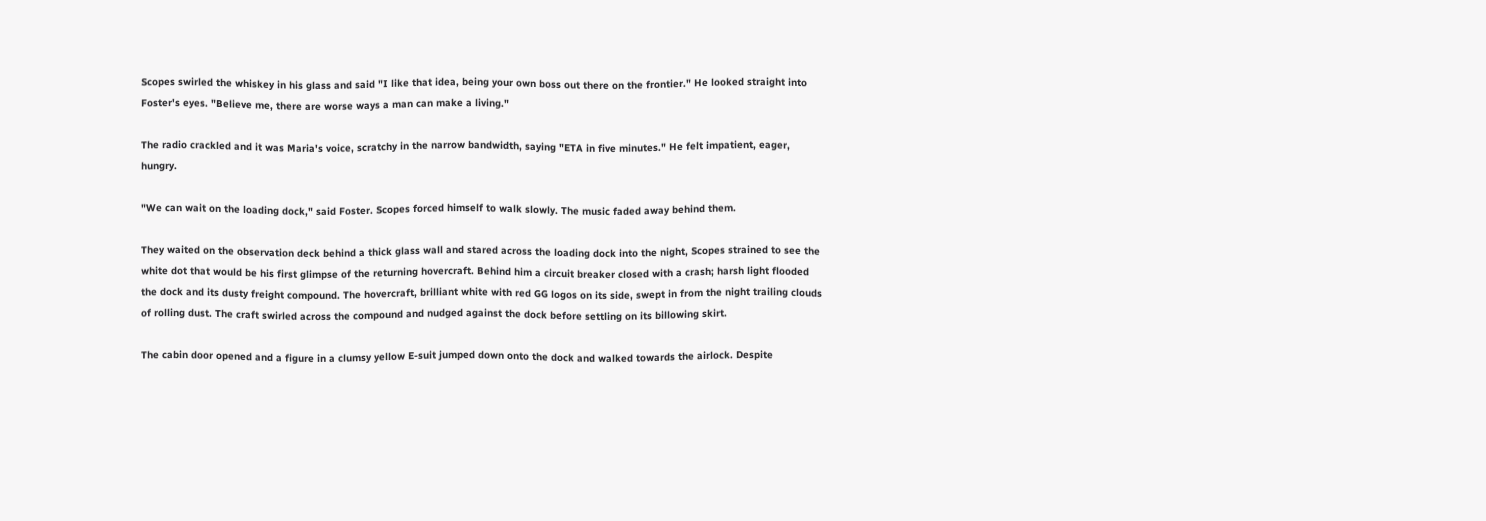Scopes swirled the whiskey in his glass and said "I like that idea, being your own boss out there on the frontier." He looked straight into Foster's eyes. "Believe me, there are worse ways a man can make a living."

The radio crackled and it was Maria's voice, scratchy in the narrow bandwidth, saying "ETA in five minutes." He felt impatient, eager, hungry.

"We can wait on the loading dock," said Foster. Scopes forced himself to walk slowly. The music faded away behind them.

They waited on the observation deck behind a thick glass wall and stared across the loading dock into the night, Scopes strained to see the white dot that would be his first glimpse of the returning hovercraft. Behind him a circuit breaker closed with a crash; harsh light flooded the dock and its dusty freight compound. The hovercraft, brilliant white with red GG logos on its side, swept in from the night trailing clouds of rolling dust. The craft swirled across the compound and nudged against the dock before settling on its billowing skirt.

The cabin door opened and a figure in a clumsy yellow E-suit jumped down onto the dock and walked towards the airlock. Despite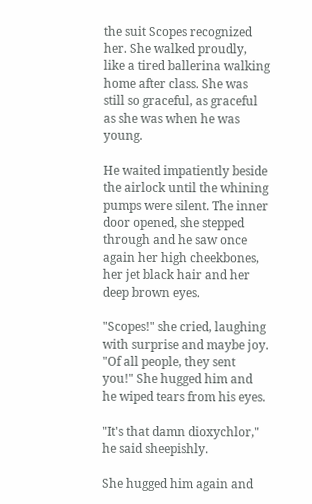the suit Scopes recognized her. She walked proudly, like a tired ballerina walking home after class. She was still so graceful, as graceful as she was when he was young.

He waited impatiently beside the airlock until the whining pumps were silent. The inner door opened, she stepped through and he saw once again her high cheekbones, her jet black hair and her deep brown eyes.

"Scopes!" she cried, laughing with surprise and maybe joy. "Of all people, they sent you!" She hugged him and he wiped tears from his eyes.

"It's that damn dioxychlor," he said sheepishly.

She hugged him again and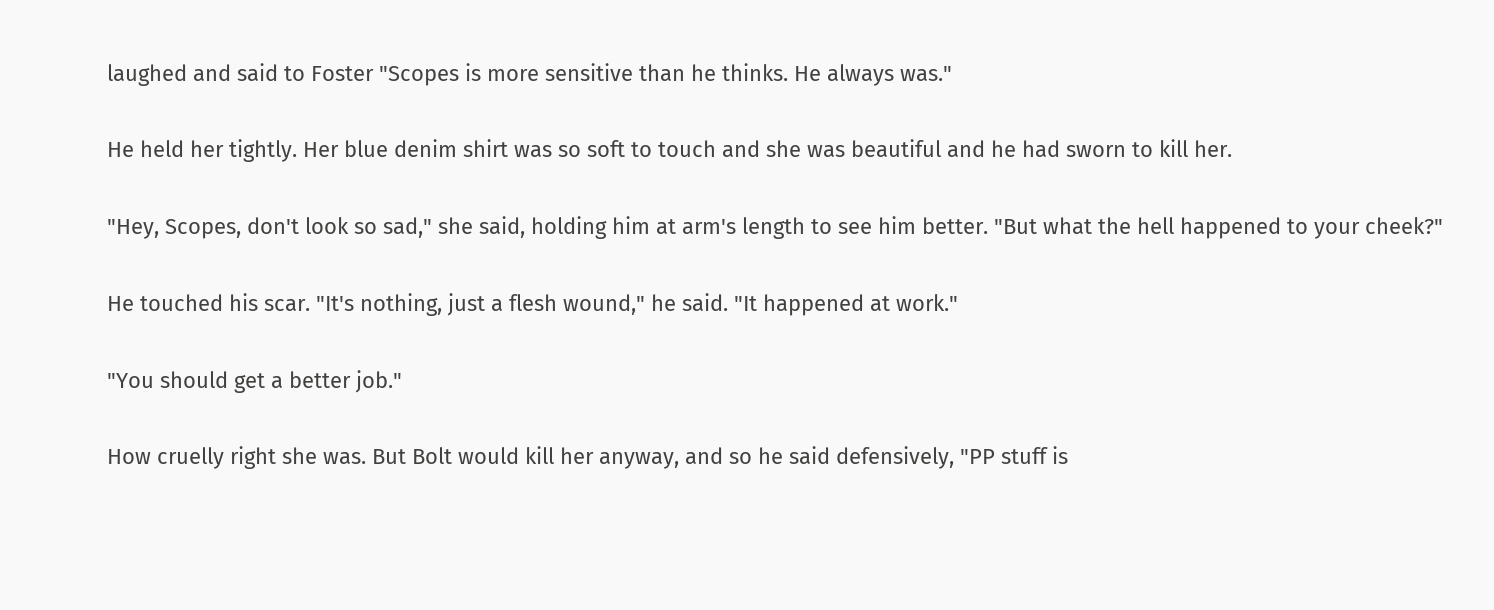laughed and said to Foster "Scopes is more sensitive than he thinks. He always was."

He held her tightly. Her blue denim shirt was so soft to touch and she was beautiful and he had sworn to kill her.

"Hey, Scopes, don't look so sad," she said, holding him at arm's length to see him better. "But what the hell happened to your cheek?"

He touched his scar. "It's nothing, just a flesh wound," he said. "It happened at work."

"You should get a better job."

How cruelly right she was. But Bolt would kill her anyway, and so he said defensively, "PP stuff is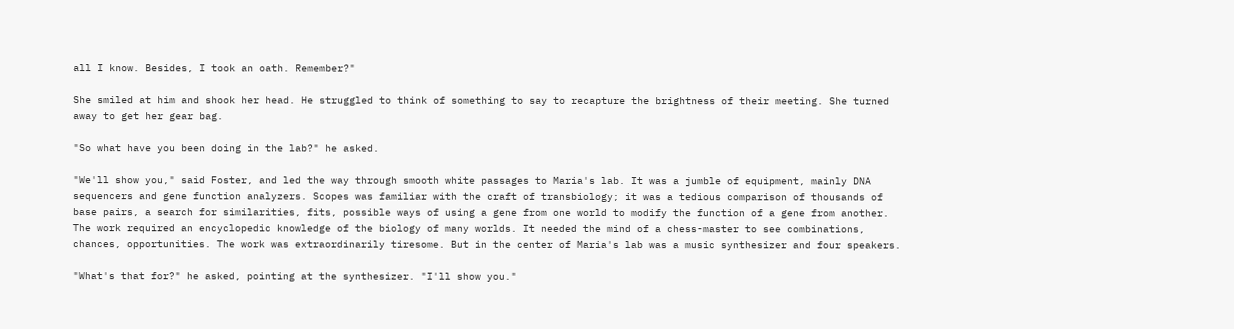all I know. Besides, I took an oath. Remember?"

She smiled at him and shook her head. He struggled to think of something to say to recapture the brightness of their meeting. She turned away to get her gear bag.

"So what have you been doing in the lab?" he asked.

"We'll show you," said Foster, and led the way through smooth white passages to Maria's lab. It was a jumble of equipment, mainly DNA sequencers and gene function analyzers. Scopes was familiar with the craft of transbiology; it was a tedious comparison of thousands of base pairs, a search for similarities, fits, possible ways of using a gene from one world to modify the function of a gene from another. The work required an encyclopedic knowledge of the biology of many worlds. It needed the mind of a chess-master to see combinations, chances, opportunities. The work was extraordinarily tiresome. But in the center of Maria's lab was a music synthesizer and four speakers.

"What's that for?" he asked, pointing at the synthesizer. "I'll show you."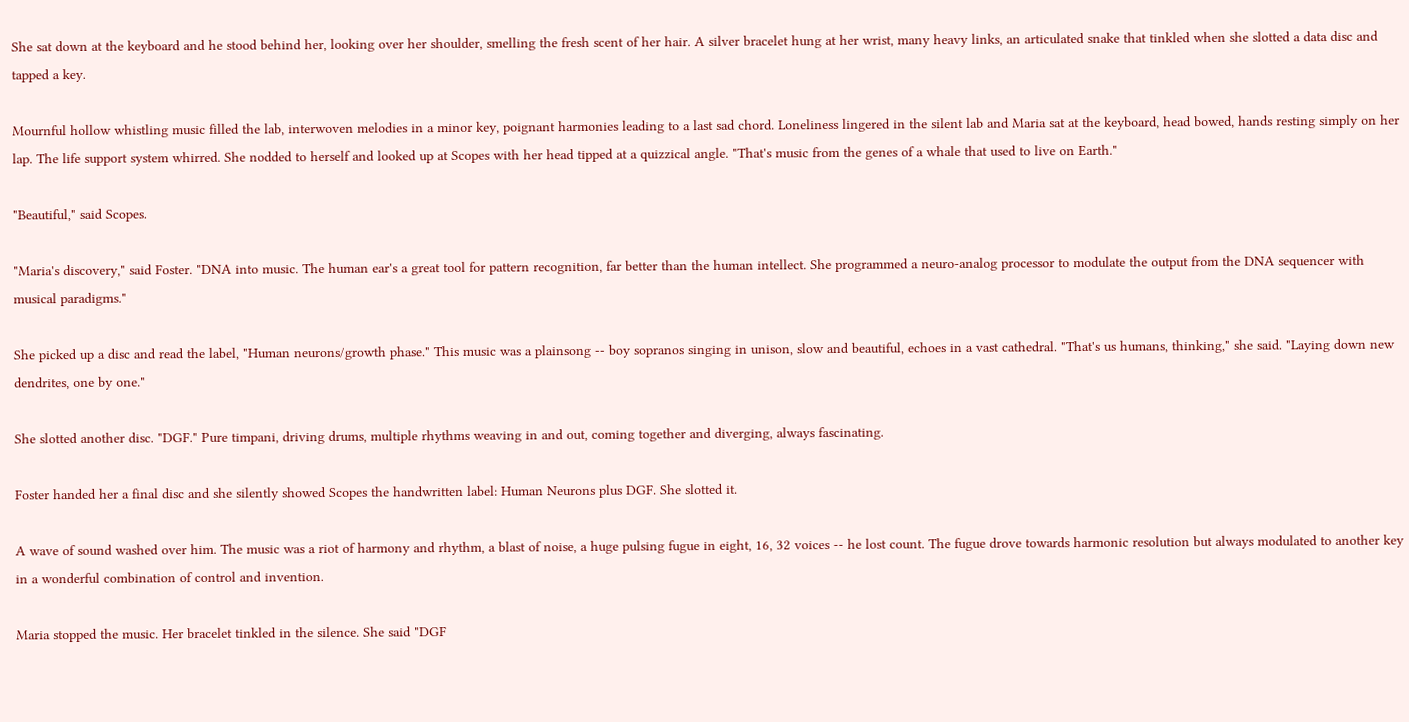She sat down at the keyboard and he stood behind her, looking over her shoulder, smelling the fresh scent of her hair. A silver bracelet hung at her wrist, many heavy links, an articulated snake that tinkled when she slotted a data disc and tapped a key.

Mournful hollow whistling music filled the lab, interwoven melodies in a minor key, poignant harmonies leading to a last sad chord. Loneliness lingered in the silent lab and Maria sat at the keyboard, head bowed, hands resting simply on her lap. The life support system whirred. She nodded to herself and looked up at Scopes with her head tipped at a quizzical angle. "That's music from the genes of a whale that used to live on Earth."

"Beautiful," said Scopes.

"Maria's discovery," said Foster. "DNA into music. The human ear's a great tool for pattern recognition, far better than the human intellect. She programmed a neuro-analog processor to modulate the output from the DNA sequencer with musical paradigms."

She picked up a disc and read the label, "Human neurons/growth phase." This music was a plainsong -- boy sopranos singing in unison, slow and beautiful, echoes in a vast cathedral. "That's us humans, thinking," she said. "Laying down new dendrites, one by one."

She slotted another disc. "DGF." Pure timpani, driving drums, multiple rhythms weaving in and out, coming together and diverging, always fascinating.

Foster handed her a final disc and she silently showed Scopes the handwritten label: Human Neurons plus DGF. She slotted it.

A wave of sound washed over him. The music was a riot of harmony and rhythm, a blast of noise, a huge pulsing fugue in eight, 16, 32 voices -- he lost count. The fugue drove towards harmonic resolution but always modulated to another key in a wonderful combination of control and invention.

Maria stopped the music. Her bracelet tinkled in the silence. She said "DGF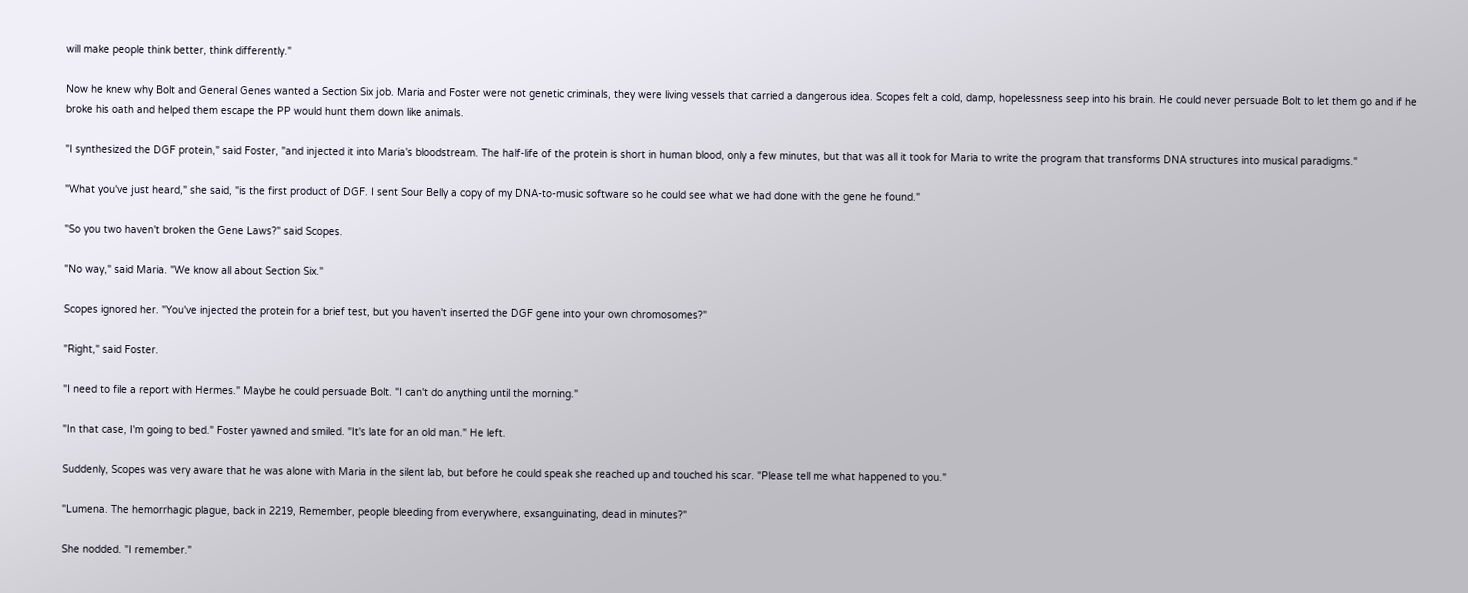will make people think better, think differently."

Now he knew why Bolt and General Genes wanted a Section Six job. Maria and Foster were not genetic criminals, they were living vessels that carried a dangerous idea. Scopes felt a cold, damp, hopelessness seep into his brain. He could never persuade Bolt to let them go and if he broke his oath and helped them escape the PP would hunt them down like animals.

"I synthesized the DGF protein," said Foster, "and injected it into Maria's bloodstream. The half-life of the protein is short in human blood, only a few minutes, but that was all it took for Maria to write the program that transforms DNA structures into musical paradigms."

"What you've just heard," she said, "is the first product of DGF. I sent Sour Belly a copy of my DNA-to-music software so he could see what we had done with the gene he found."

"So you two haven't broken the Gene Laws?" said Scopes.

"No way," said Maria. "We know all about Section Six."

Scopes ignored her. "You've injected the protein for a brief test, but you haven't inserted the DGF gene into your own chromosomes?"

"Right," said Foster.

"I need to file a report with Hermes." Maybe he could persuade Bolt. "I can't do anything until the morning."

"In that case, I'm going to bed." Foster yawned and smiled. "It's late for an old man." He left.

Suddenly, Scopes was very aware that he was alone with Maria in the silent lab, but before he could speak she reached up and touched his scar. "Please tell me what happened to you."

"Lumena. The hemorrhagic plague, back in 2219, Remember, people bleeding from everywhere, exsanguinating, dead in minutes?"

She nodded. "I remember."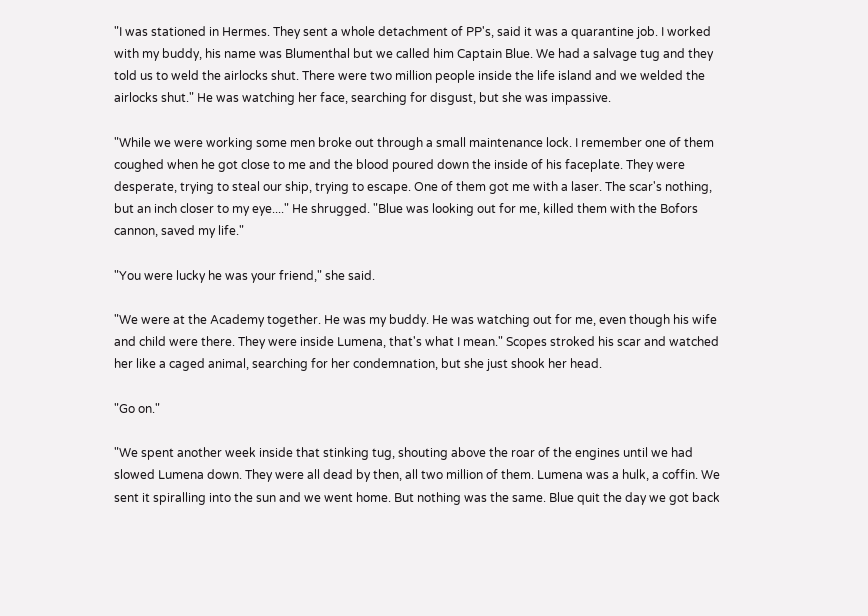"I was stationed in Hermes. They sent a whole detachment of PP's, said it was a quarantine job. I worked with my buddy, his name was Blumenthal but we called him Captain Blue. We had a salvage tug and they told us to weld the airlocks shut. There were two million people inside the life island and we welded the airlocks shut." He was watching her face, searching for disgust, but she was impassive.

"While we were working some men broke out through a small maintenance lock. I remember one of them coughed when he got close to me and the blood poured down the inside of his faceplate. They were desperate, trying to steal our ship, trying to escape. One of them got me with a laser. The scar's nothing, but an inch closer to my eye...." He shrugged. "Blue was looking out for me, killed them with the Bofors cannon, saved my life."

"You were lucky he was your friend," she said.

"We were at the Academy together. He was my buddy. He was watching out for me, even though his wife and child were there. They were inside Lumena, that's what I mean." Scopes stroked his scar and watched her like a caged animal, searching for her condemnation, but she just shook her head.

"Go on."

"We spent another week inside that stinking tug, shouting above the roar of the engines until we had slowed Lumena down. They were all dead by then, all two million of them. Lumena was a hulk, a coffin. We sent it spiralling into the sun and we went home. But nothing was the same. Blue quit the day we got back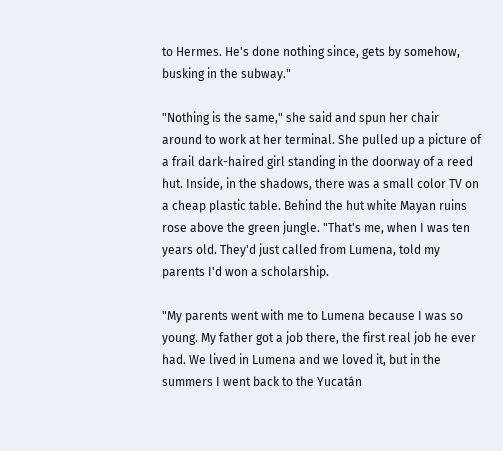to Hermes. He's done nothing since, gets by somehow, busking in the subway."

"Nothing is the same," she said and spun her chair around to work at her terminal. She pulled up a picture of a frail dark-haired girl standing in the doorway of a reed hut. Inside, in the shadows, there was a small color TV on a cheap plastic table. Behind the hut white Mayan ruins rose above the green jungle. "That's me, when I was ten years old. They'd just called from Lumena, told my parents I'd won a scholarship.

"My parents went with me to Lumena because I was so young. My father got a job there, the first real job he ever had. We lived in Lumena and we loved it, but in the summers I went back to the Yucatán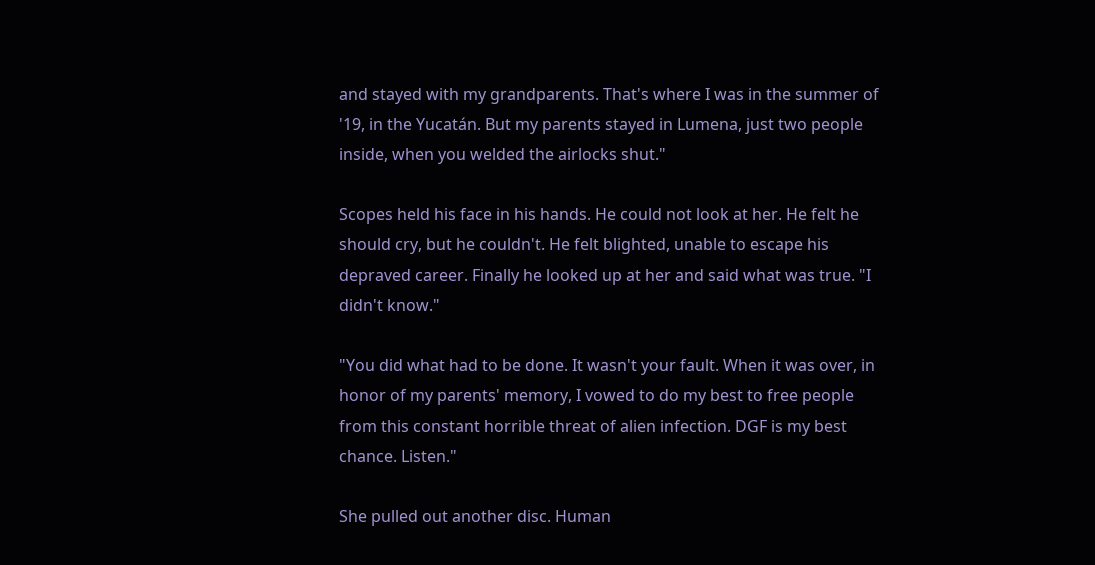and stayed with my grandparents. That's where I was in the summer of '19, in the Yucatán. But my parents stayed in Lumena, just two people inside, when you welded the airlocks shut."

Scopes held his face in his hands. He could not look at her. He felt he should cry, but he couldn't. He felt blighted, unable to escape his depraved career. Finally he looked up at her and said what was true. "I didn't know."

"You did what had to be done. It wasn't your fault. When it was over, in honor of my parents' memory, I vowed to do my best to free people from this constant horrible threat of alien infection. DGF is my best chance. Listen."

She pulled out another disc. Human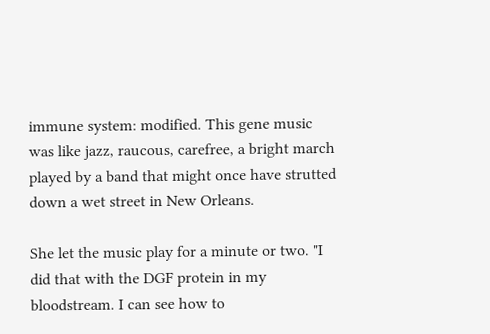immune system: modified. This gene music was like jazz, raucous, carefree, a bright march played by a band that might once have strutted down a wet street in New Orleans.

She let the music play for a minute or two. "I did that with the DGF protein in my bloodstream. I can see how to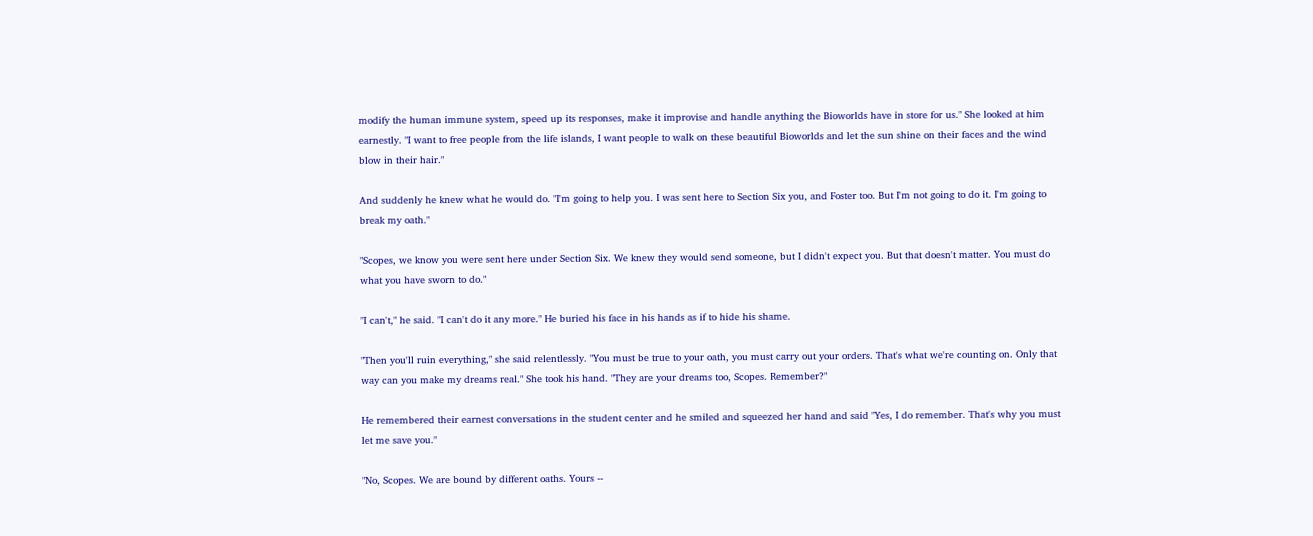modify the human immune system, speed up its responses, make it improvise and handle anything the Bioworlds have in store for us." She looked at him earnestly. "I want to free people from the life islands, I want people to walk on these beautiful Bioworlds and let the sun shine on their faces and the wind blow in their hair."

And suddenly he knew what he would do. "I'm going to help you. I was sent here to Section Six you, and Foster too. But I'm not going to do it. I'm going to break my oath."

"Scopes, we know you were sent here under Section Six. We knew they would send someone, but I didn't expect you. But that doesn't matter. You must do what you have sworn to do."

"I can't," he said. "I can't do it any more." He buried his face in his hands as if to hide his shame.

"Then you'll ruin everything," she said relentlessly. "You must be true to your oath, you must carry out your orders. That's what we're counting on. Only that way can you make my dreams real." She took his hand. "They are your dreams too, Scopes. Remember?"

He remembered their earnest conversations in the student center and he smiled and squeezed her hand and said "Yes, I do remember. That's why you must let me save you."

"No, Scopes. We are bound by different oaths. Yours --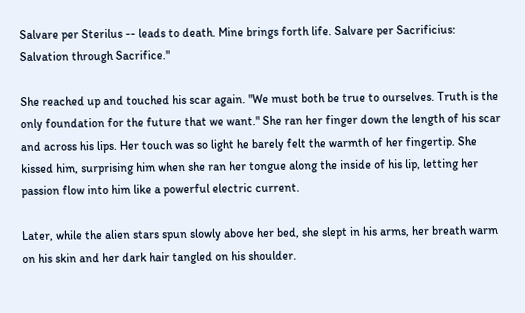Salvare per Sterilus -- leads to death. Mine brings forth life. Salvare per Sacrificius: Salvation through Sacrifice."

She reached up and touched his scar again. "We must both be true to ourselves. Truth is the only foundation for the future that we want." She ran her finger down the length of his scar and across his lips. Her touch was so light he barely felt the warmth of her fingertip. She kissed him, surprising him when she ran her tongue along the inside of his lip, letting her passion flow into him like a powerful electric current.

Later, while the alien stars spun slowly above her bed, she slept in his arms, her breath warm on his skin and her dark hair tangled on his shoulder.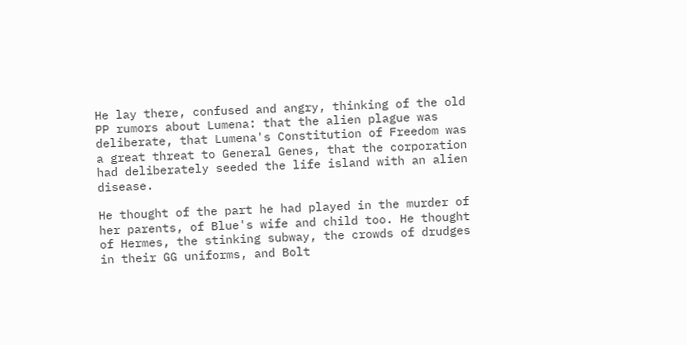He lay there, confused and angry, thinking of the old PP rumors about Lumena: that the alien plague was deliberate, that Lumena's Constitution of Freedom was a great threat to General Genes, that the corporation had deliberately seeded the life island with an alien disease.

He thought of the part he had played in the murder of her parents, of Blue's wife and child too. He thought of Hermes, the stinking subway, the crowds of drudges in their GG uniforms, and Bolt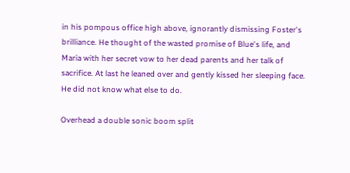in his pompous office high above, ignorantly dismissing Foster's brilliance. He thought of the wasted promise of Blue's life, and Maria with her secret vow to her dead parents and her talk of sacrifice. At last he leaned over and gently kissed her sleeping face. He did not know what else to do.

Overhead a double sonic boom split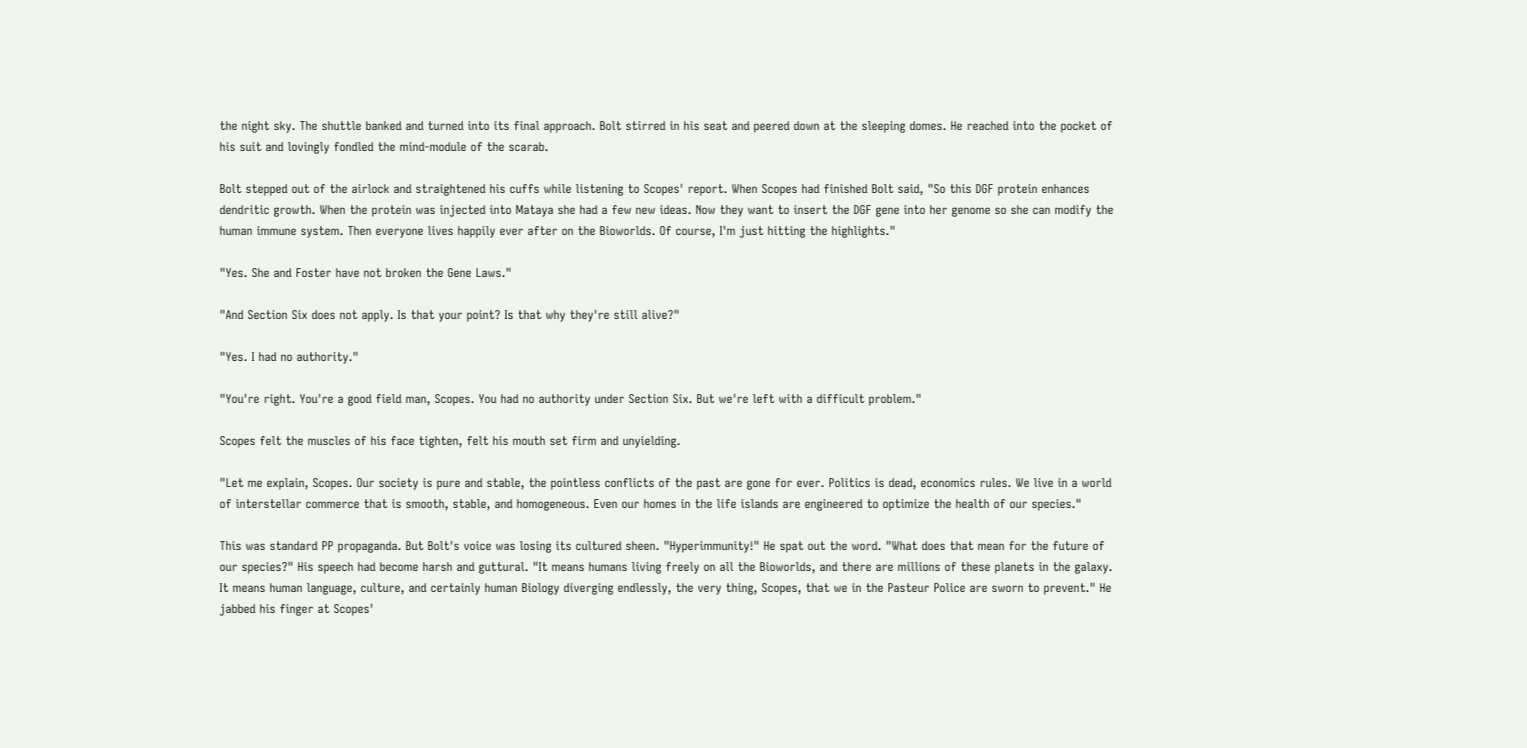the night sky. The shuttle banked and turned into its final approach. Bolt stirred in his seat and peered down at the sleeping domes. He reached into the pocket of his suit and lovingly fondled the mind-module of the scarab.

Bolt stepped out of the airlock and straightened his cuffs while listening to Scopes' report. When Scopes had finished Bolt said, "So this DGF protein enhances dendritic growth. When the protein was injected into Mataya she had a few new ideas. Now they want to insert the DGF gene into her genome so she can modify the human immune system. Then everyone lives happily ever after on the Bioworlds. Of course, I'm just hitting the highlights."

"Yes. She and Foster have not broken the Gene Laws."

"And Section Six does not apply. Is that your point? Is that why they're still alive?"

"Yes. I had no authority."

"You're right. You're a good field man, Scopes. You had no authority under Section Six. But we're left with a difficult problem."

Scopes felt the muscles of his face tighten, felt his mouth set firm and unyielding.

"Let me explain, Scopes. Our society is pure and stable, the pointless conflicts of the past are gone for ever. Politics is dead, economics rules. We live in a world of interstellar commerce that is smooth, stable, and homogeneous. Even our homes in the life islands are engineered to optimize the health of our species."

This was standard PP propaganda. But Bolt's voice was losing its cultured sheen. "Hyperimmunity!" He spat out the word. "What does that mean for the future of our species?" His speech had become harsh and guttural. "It means humans living freely on all the Bioworlds, and there are millions of these planets in the galaxy. It means human language, culture, and certainly human Biology diverging endlessly, the very thing, Scopes, that we in the Pasteur Police are sworn to prevent." He jabbed his finger at Scopes'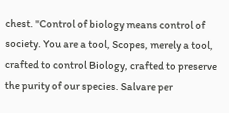chest. "Control of biology means control of society. You are a tool, Scopes, merely a tool, crafted to control Biology, crafted to preserve the purity of our species. Salvare per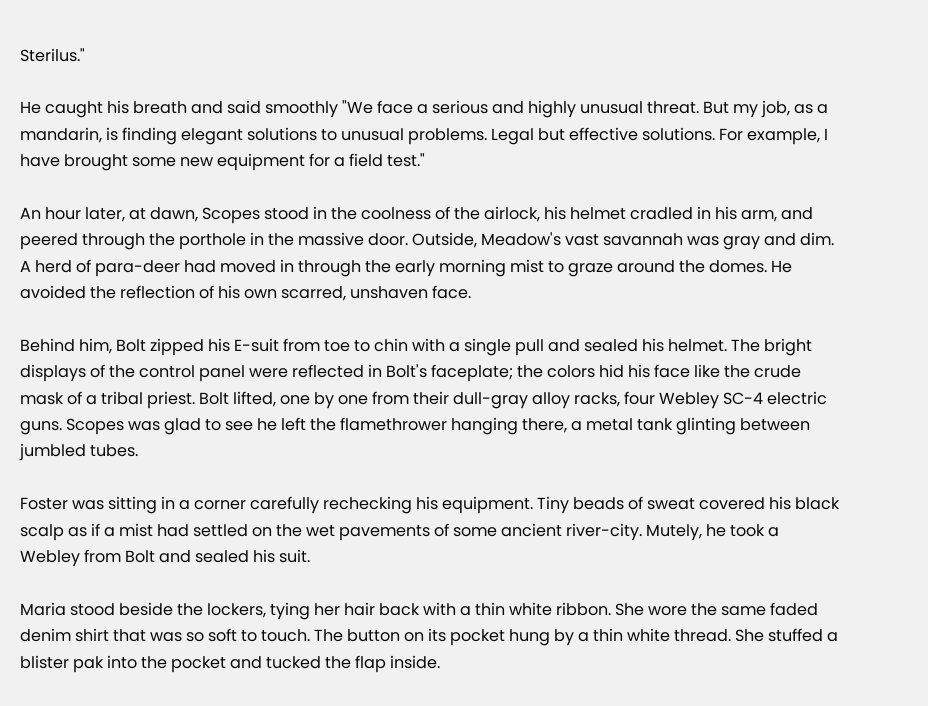Sterilus."

He caught his breath and said smoothly "We face a serious and highly unusual threat. But my job, as a mandarin, is finding elegant solutions to unusual problems. Legal but effective solutions. For example, I have brought some new equipment for a field test."

An hour later, at dawn, Scopes stood in the coolness of the airlock, his helmet cradled in his arm, and peered through the porthole in the massive door. Outside, Meadow's vast savannah was gray and dim. A herd of para-deer had moved in through the early morning mist to graze around the domes. He avoided the reflection of his own scarred, unshaven face.

Behind him, Bolt zipped his E-suit from toe to chin with a single pull and sealed his helmet. The bright displays of the control panel were reflected in Bolt's faceplate; the colors hid his face like the crude mask of a tribal priest. Bolt lifted, one by one from their dull-gray alloy racks, four Webley SC-4 electric guns. Scopes was glad to see he left the flamethrower hanging there, a metal tank glinting between jumbled tubes.

Foster was sitting in a corner carefully rechecking his equipment. Tiny beads of sweat covered his black scalp as if a mist had settled on the wet pavements of some ancient river-city. Mutely, he took a Webley from Bolt and sealed his suit.

Maria stood beside the lockers, tying her hair back with a thin white ribbon. She wore the same faded denim shirt that was so soft to touch. The button on its pocket hung by a thin white thread. She stuffed a blister pak into the pocket and tucked the flap inside.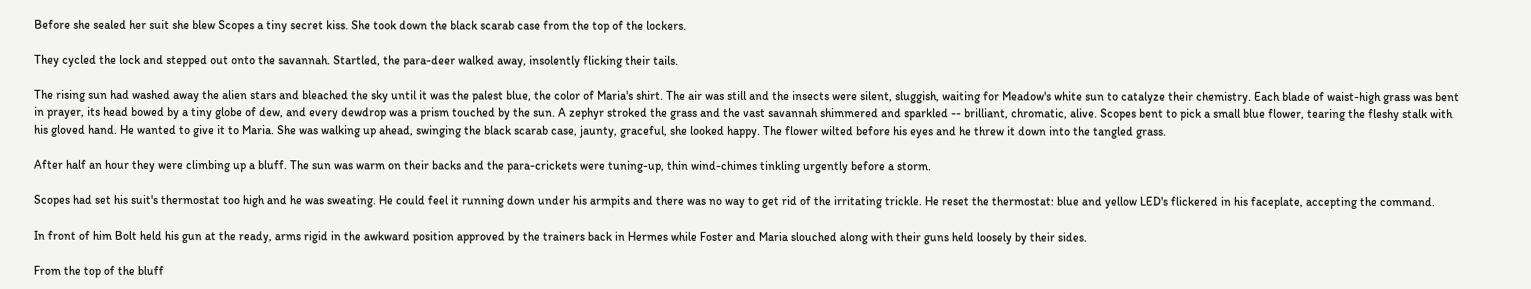Before she sealed her suit she blew Scopes a tiny secret kiss. She took down the black scarab case from the top of the lockers.

They cycled the lock and stepped out onto the savannah. Startled, the para-deer walked away, insolently flicking their tails.

The rising sun had washed away the alien stars and bleached the sky until it was the palest blue, the color of Maria's shirt. The air was still and the insects were silent, sluggish, waiting for Meadow's white sun to catalyze their chemistry. Each blade of waist-high grass was bent in prayer, its head bowed by a tiny globe of dew, and every dewdrop was a prism touched by the sun. A zephyr stroked the grass and the vast savannah shimmered and sparkled -- brilliant, chromatic, alive. Scopes bent to pick a small blue flower, tearing the fleshy stalk with his gloved hand. He wanted to give it to Maria. She was walking up ahead, swinging the black scarab case, jaunty, graceful, she looked happy. The flower wilted before his eyes and he threw it down into the tangled grass.

After half an hour they were climbing up a bluff. The sun was warm on their backs and the para-crickets were tuning-up, thin wind-chimes tinkling urgently before a storm.

Scopes had set his suit's thermostat too high and he was sweating. He could feel it running down under his armpits and there was no way to get rid of the irritating trickle. He reset the thermostat: blue and yellow LED's flickered in his faceplate, accepting the command.

In front of him Bolt held his gun at the ready, arms rigid in the awkward position approved by the trainers back in Hermes while Foster and Maria slouched along with their guns held loosely by their sides.

From the top of the bluff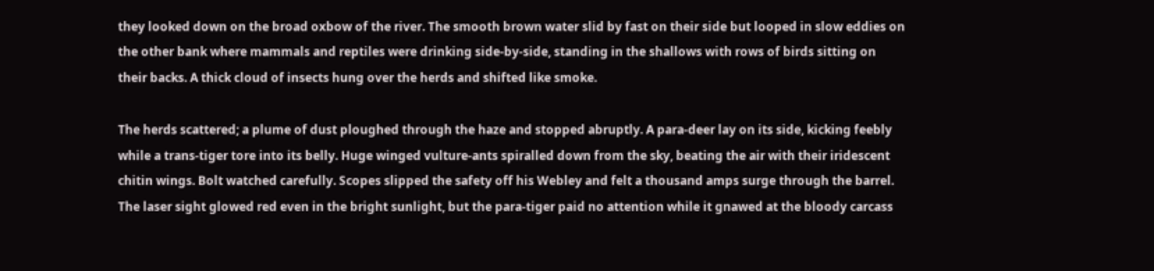they looked down on the broad oxbow of the river. The smooth brown water slid by fast on their side but looped in slow eddies on the other bank where mammals and reptiles were drinking side-by-side, standing in the shallows with rows of birds sitting on their backs. A thick cloud of insects hung over the herds and shifted like smoke.

The herds scattered; a plume of dust ploughed through the haze and stopped abruptly. A para-deer lay on its side, kicking feebly while a trans-tiger tore into its belly. Huge winged vulture-ants spiralled down from the sky, beating the air with their iridescent chitin wings. Bolt watched carefully. Scopes slipped the safety off his Webley and felt a thousand amps surge through the barrel. The laser sight glowed red even in the bright sunlight, but the para-tiger paid no attention while it gnawed at the bloody carcass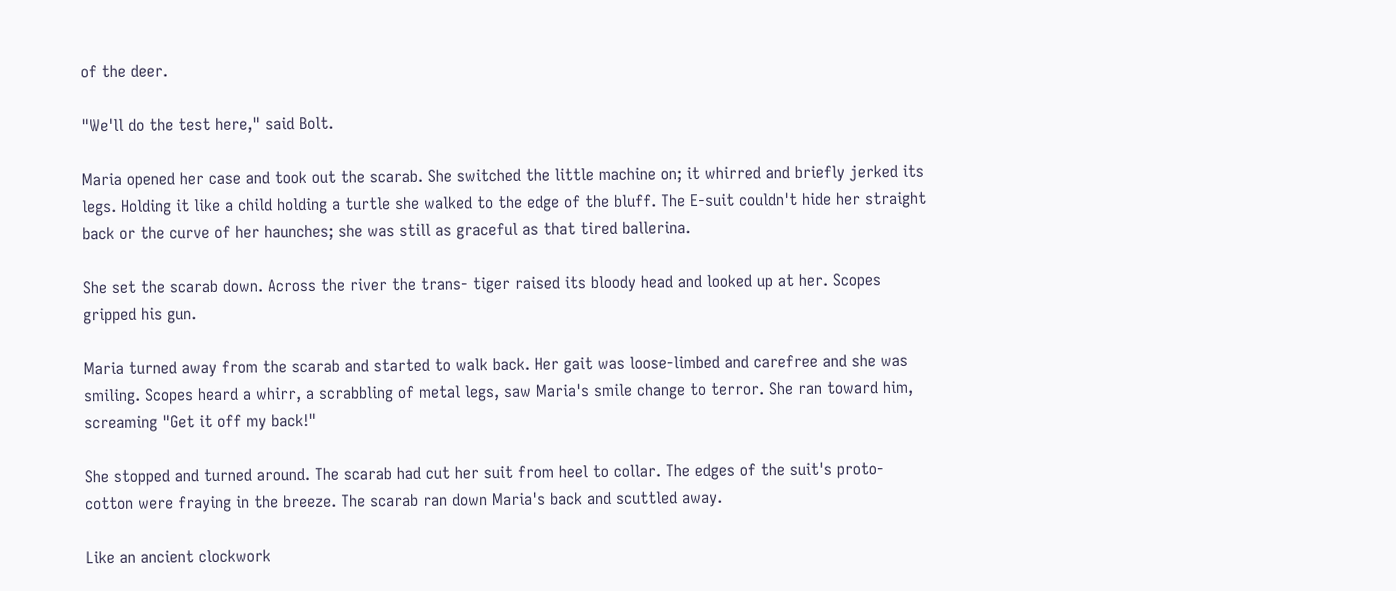of the deer.

"We'll do the test here," said Bolt.

Maria opened her case and took out the scarab. She switched the little machine on; it whirred and briefly jerked its legs. Holding it like a child holding a turtle she walked to the edge of the bluff. The E-suit couldn't hide her straight back or the curve of her haunches; she was still as graceful as that tired ballerina.

She set the scarab down. Across the river the trans- tiger raised its bloody head and looked up at her. Scopes gripped his gun.

Maria turned away from the scarab and started to walk back. Her gait was loose-limbed and carefree and she was smiling. Scopes heard a whirr, a scrabbling of metal legs, saw Maria's smile change to terror. She ran toward him, screaming "Get it off my back!"

She stopped and turned around. The scarab had cut her suit from heel to collar. The edges of the suit's proto- cotton were fraying in the breeze. The scarab ran down Maria's back and scuttled away.

Like an ancient clockwork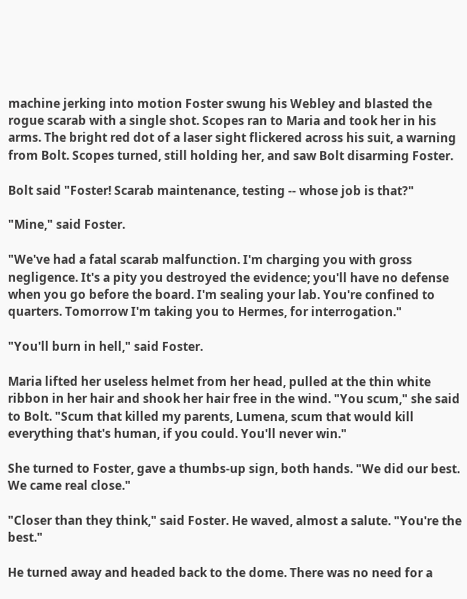machine jerking into motion Foster swung his Webley and blasted the rogue scarab with a single shot. Scopes ran to Maria and took her in his arms. The bright red dot of a laser sight flickered across his suit, a warning from Bolt. Scopes turned, still holding her, and saw Bolt disarming Foster.

Bolt said "Foster! Scarab maintenance, testing -- whose job is that?"

"Mine," said Foster.

"We've had a fatal scarab malfunction. I'm charging you with gross negligence. It's a pity you destroyed the evidence; you'll have no defense when you go before the board. I'm sealing your lab. You're confined to quarters. Tomorrow I'm taking you to Hermes, for interrogation."

"You'll burn in hell," said Foster.

Maria lifted her useless helmet from her head, pulled at the thin white ribbon in her hair and shook her hair free in the wind. "You scum," she said to Bolt. "Scum that killed my parents, Lumena, scum that would kill everything that's human, if you could. You'll never win."

She turned to Foster, gave a thumbs-up sign, both hands. "We did our best. We came real close."

"Closer than they think," said Foster. He waved, almost a salute. "You're the best."

He turned away and headed back to the dome. There was no need for a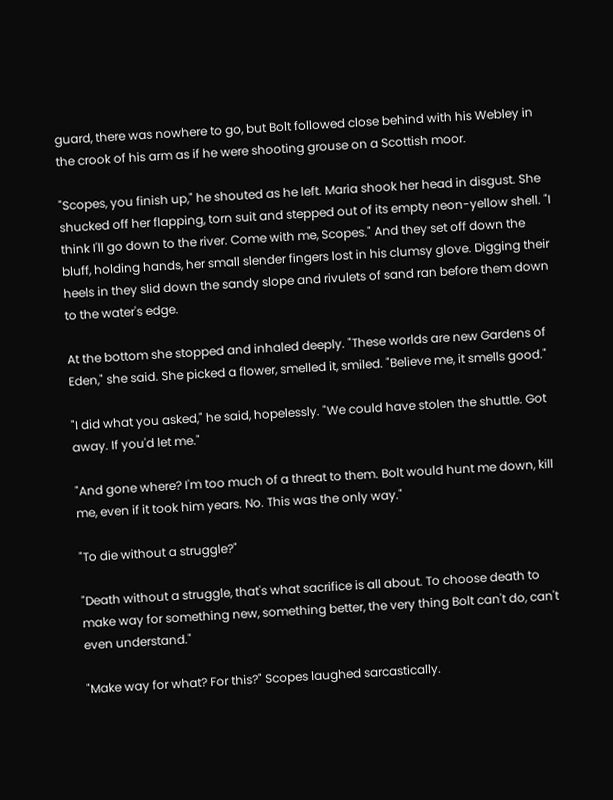guard, there was nowhere to go, but Bolt followed close behind with his Webley in the crook of his arm as if he were shooting grouse on a Scottish moor.

"Scopes, you finish up," he shouted as he left. Maria shook her head in disgust. She shucked off her flapping, torn suit and stepped out of its empty neon-yellow shell. "I think I'll go down to the river. Come with me, Scopes." And they set off down the bluff, holding hands, her small slender fingers lost in his clumsy glove. Digging their heels in they slid down the sandy slope and rivulets of sand ran before them down to the water's edge.

At the bottom she stopped and inhaled deeply. "These worlds are new Gardens of Eden," she said. She picked a flower, smelled it, smiled. "Believe me, it smells good."

"I did what you asked," he said, hopelessly. "We could have stolen the shuttle. Got away. If you'd let me."

"And gone where? I'm too much of a threat to them. Bolt would hunt me down, kill me, even if it took him years. No. This was the only way."

"To die without a struggle?"

"Death without a struggle, that's what sacrifice is all about. To choose death to make way for something new, something better, the very thing Bolt can't do, can't even understand."

"Make way for what? For this?" Scopes laughed sarcastically.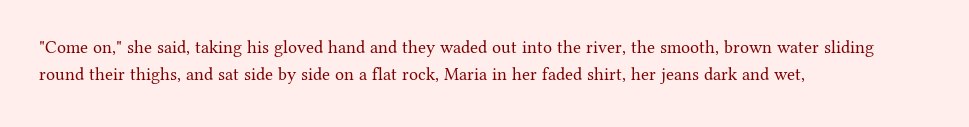"Come on," she said, taking his gloved hand and they waded out into the river, the smooth, brown water sliding round their thighs, and sat side by side on a flat rock, Maria in her faded shirt, her jeans dark and wet,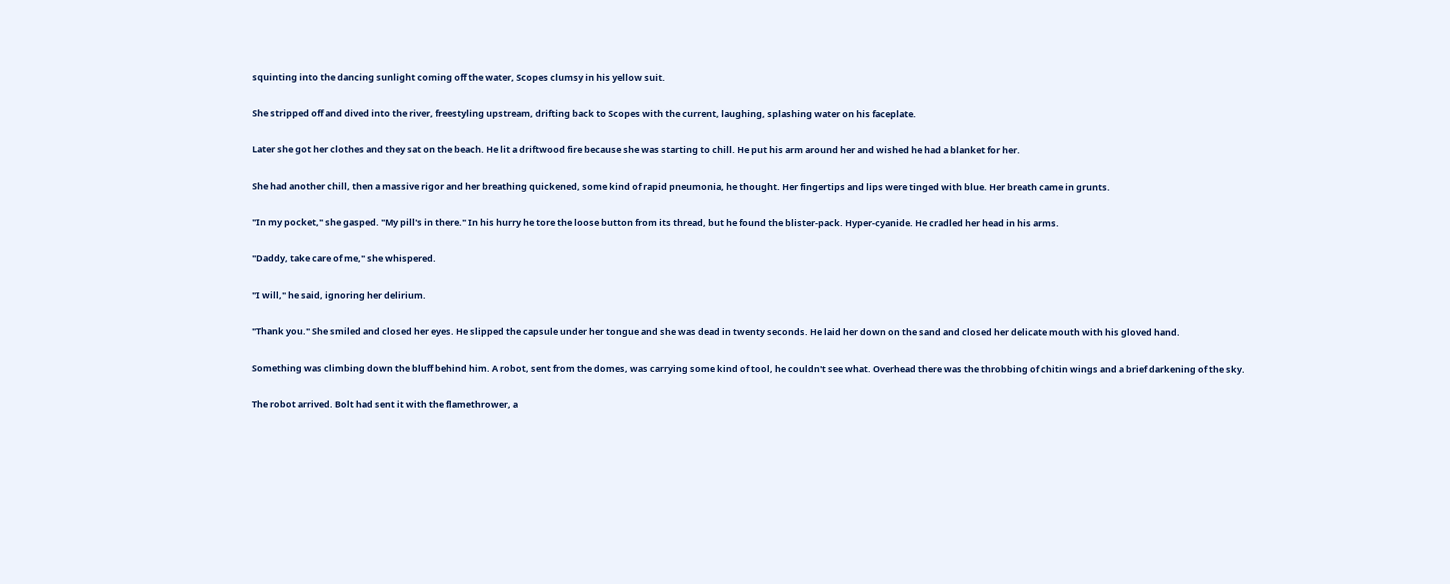squinting into the dancing sunlight coming off the water, Scopes clumsy in his yellow suit.

She stripped off and dived into the river, freestyling upstream, drifting back to Scopes with the current, laughing, splashing water on his faceplate.

Later she got her clothes and they sat on the beach. He lit a driftwood fire because she was starting to chill. He put his arm around her and wished he had a blanket for her.

She had another chill, then a massive rigor and her breathing quickened, some kind of rapid pneumonia, he thought. Her fingertips and lips were tinged with blue. Her breath came in grunts.

"In my pocket," she gasped. "My pill's in there." In his hurry he tore the loose button from its thread, but he found the blister-pack. Hyper-cyanide. He cradled her head in his arms.

"Daddy, take care of me," she whispered.

"I will," he said, ignoring her delirium.

"Thank you." She smiled and closed her eyes. He slipped the capsule under her tongue and she was dead in twenty seconds. He laid her down on the sand and closed her delicate mouth with his gloved hand.

Something was climbing down the bluff behind him. A robot, sent from the domes, was carrying some kind of tool, he couldn't see what. Overhead there was the throbbing of chitin wings and a brief darkening of the sky.

The robot arrived. Bolt had sent it with the flamethrower, a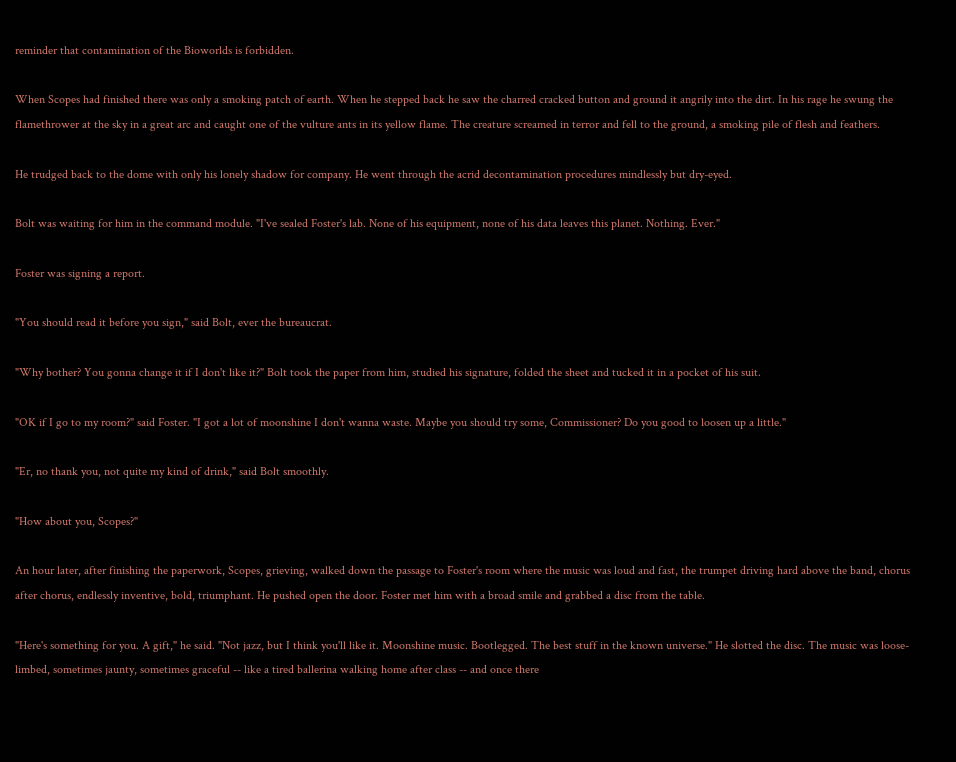reminder that contamination of the Bioworlds is forbidden.

When Scopes had finished there was only a smoking patch of earth. When he stepped back he saw the charred cracked button and ground it angrily into the dirt. In his rage he swung the flamethrower at the sky in a great arc and caught one of the vulture ants in its yellow flame. The creature screamed in terror and fell to the ground, a smoking pile of flesh and feathers.

He trudged back to the dome with only his lonely shadow for company. He went through the acrid decontamination procedures mindlessly but dry-eyed.

Bolt was waiting for him in the command module. "I've sealed Foster's lab. None of his equipment, none of his data leaves this planet. Nothing. Ever."

Foster was signing a report.

"You should read it before you sign," said Bolt, ever the bureaucrat.

"Why bother? You gonna change it if I don't like it?" Bolt took the paper from him, studied his signature, folded the sheet and tucked it in a pocket of his suit.

"OK if I go to my room?" said Foster. "I got a lot of moonshine I don't wanna waste. Maybe you should try some, Commissioner? Do you good to loosen up a little."

"Er, no thank you, not quite my kind of drink," said Bolt smoothly.

"How about you, Scopes?"

An hour later, after finishing the paperwork, Scopes, grieving, walked down the passage to Foster's room where the music was loud and fast, the trumpet driving hard above the band, chorus after chorus, endlessly inventive, bold, triumphant. He pushed open the door. Foster met him with a broad smile and grabbed a disc from the table.

"Here's something for you. A gift," he said. "Not jazz, but I think you'll like it. Moonshine music. Bootlegged. The best stuff in the known universe." He slotted the disc. The music was loose-limbed, sometimes jaunty, sometimes graceful -- like a tired ballerina walking home after class -- and once there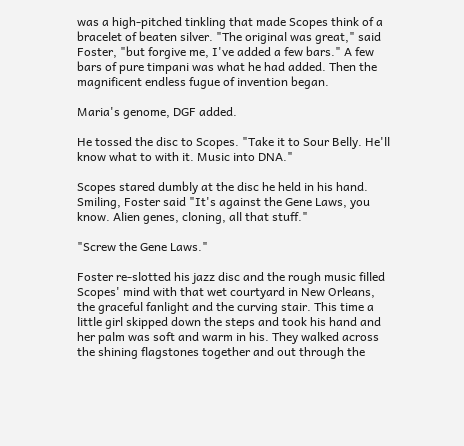was a high-pitched tinkling that made Scopes think of a bracelet of beaten silver. "The original was great," said Foster, "but forgive me, I've added a few bars." A few bars of pure timpani was what he had added. Then the magnificent endless fugue of invention began.

Maria's genome, DGF added.

He tossed the disc to Scopes. "Take it to Sour Belly. He'll know what to with it. Music into DNA."

Scopes stared dumbly at the disc he held in his hand. Smiling, Foster said "It's against the Gene Laws, you know. Alien genes, cloning, all that stuff."

"Screw the Gene Laws."

Foster re-slotted his jazz disc and the rough music filled Scopes' mind with that wet courtyard in New Orleans, the graceful fanlight and the curving stair. This time a little girl skipped down the steps and took his hand and her palm was soft and warm in his. They walked across the shining flagstones together and out through the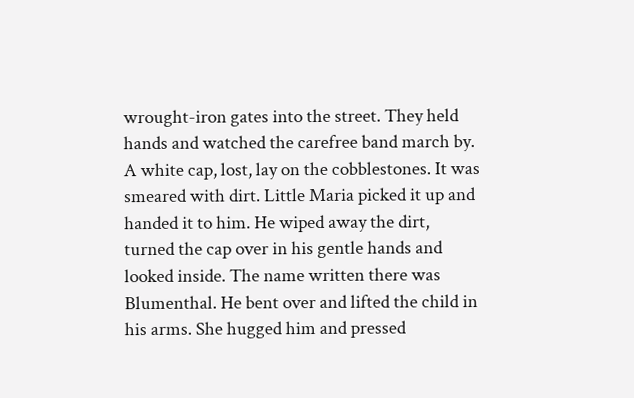wrought-iron gates into the street. They held hands and watched the carefree band march by. A white cap, lost, lay on the cobblestones. It was smeared with dirt. Little Maria picked it up and handed it to him. He wiped away the dirt, turned the cap over in his gentle hands and looked inside. The name written there was Blumenthal. He bent over and lifted the child in his arms. She hugged him and pressed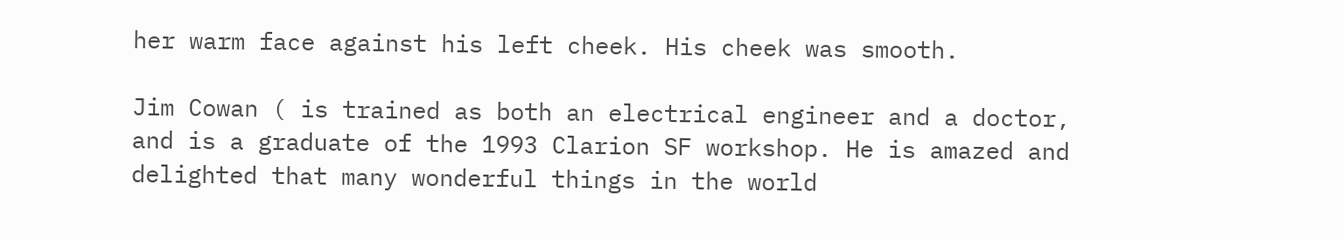her warm face against his left cheek. His cheek was smooth.

Jim Cowan ( is trained as both an electrical engineer and a doctor, and is a graduate of the 1993 Clarion SF workshop. He is amazed and delighted that many wonderful things in the world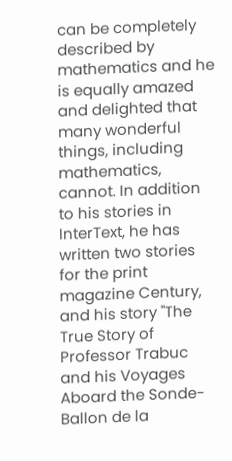can be completely described by mathematics and he is equally amazed and delighted that many wonderful things, including mathematics, cannot. In addition to his stories in InterText, he has written two stories for the print magazine Century, and his story "The True Story of Professor Trabuc and his Voyages Aboard the Sonde-Ballon de la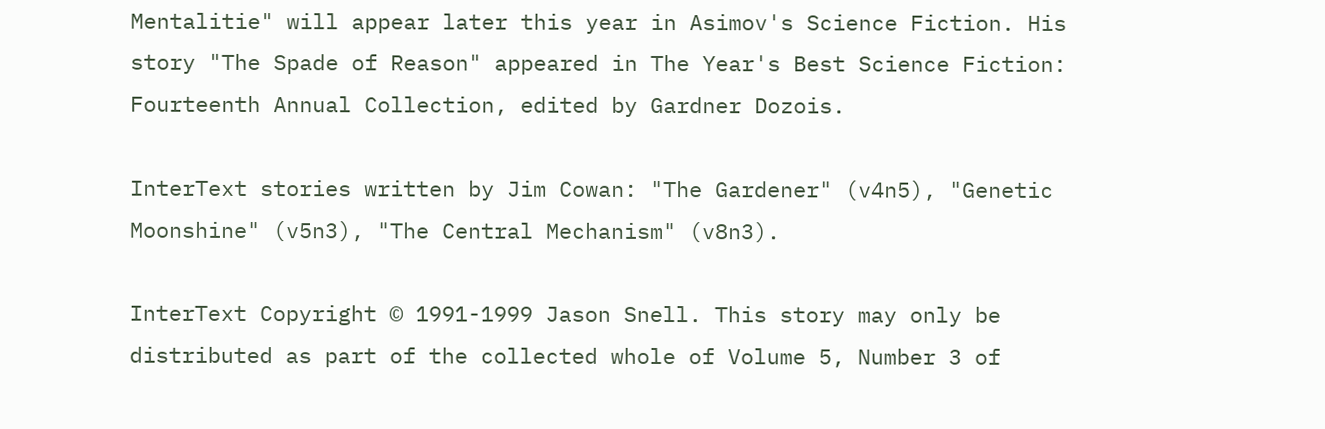Mentalitie" will appear later this year in Asimov's Science Fiction. His story "The Spade of Reason" appeared in The Year's Best Science Fiction: Fourteenth Annual Collection, edited by Gardner Dozois.

InterText stories written by Jim Cowan: "The Gardener" (v4n5), "Genetic Moonshine" (v5n3), "The Central Mechanism" (v8n3).

InterText Copyright © 1991-1999 Jason Snell. This story may only be distributed as part of the collected whole of Volume 5, Number 3 of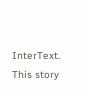InterText. This story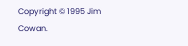Copyright © 1995 Jim Cowan.